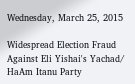Wednesday, March 25, 2015

Widespread Election Fraud Against Eli Yishai's Yachad/ HaAm Itanu Party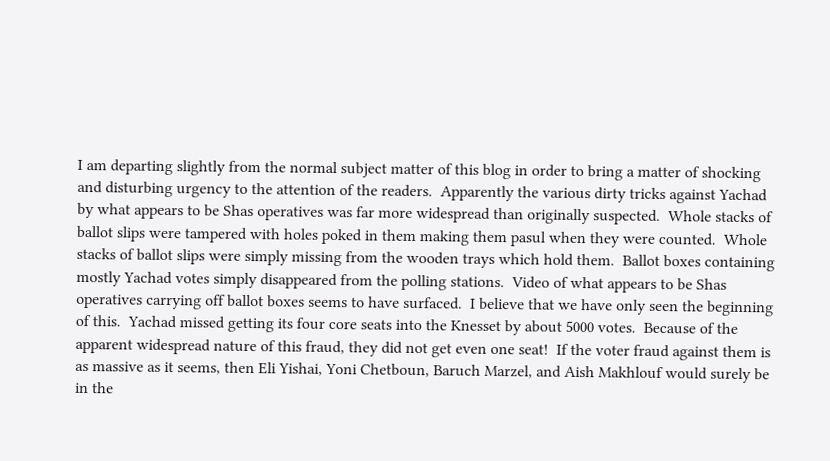I am departing slightly from the normal subject matter of this blog in order to bring a matter of shocking and disturbing urgency to the attention of the readers.  Apparently the various dirty tricks against Yachad by what appears to be Shas operatives was far more widespread than originally suspected.  Whole stacks of ballot slips were tampered with holes poked in them making them pasul when they were counted.  Whole stacks of ballot slips were simply missing from the wooden trays which hold them.  Ballot boxes containing mostly Yachad votes simply disappeared from the polling stations.  Video of what appears to be Shas operatives carrying off ballot boxes seems to have surfaced.  I believe that we have only seen the beginning of this.  Yachad missed getting its four core seats into the Knesset by about 5000 votes.  Because of the apparent widespread nature of this fraud, they did not get even one seat!  If the voter fraud against them is as massive as it seems, then Eli Yishai, Yoni Chetboun, Baruch Marzel, and Aish Makhlouf would surely be in the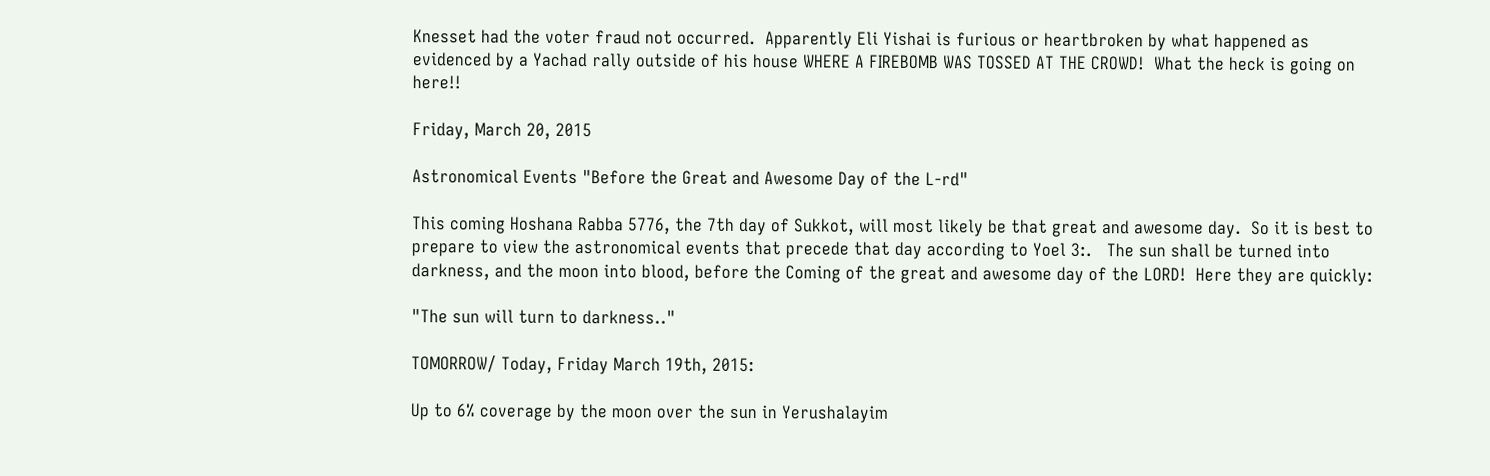Knesset had the voter fraud not occurred.  Apparently Eli Yishai is furious or heartbroken by what happened as evidenced by a Yachad rally outside of his house WHERE A FIREBOMB WAS TOSSED AT THE CROWD!  What the heck is going on here!!

Friday, March 20, 2015

Astronomical Events "Before the Great and Awesome Day of the L-rd"

This coming Hoshana Rabba 5776, the 7th day of Sukkot, will most likely be that great and awesome day.  So it is best to prepare to view the astronomical events that precede that day according to Yoel 3:.   The sun shall be turned into darkness, and the moon into blood, before the Coming of the great and awesome day of the LORD!  Here they are quickly:

"The sun will turn to darkness.."

TOMORROW/ Today, Friday March 19th, 2015:

Up to 6% coverage by the moon over the sun in Yerushalayim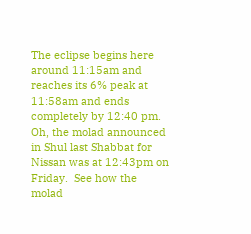The eclipse begins here around 11:15am and reaches its 6% peak at 11:58am and ends completely by 12:40 pm.  Oh, the molad announced in Shul last Shabbat for Nissan was at 12:43pm on Friday.  See how the molad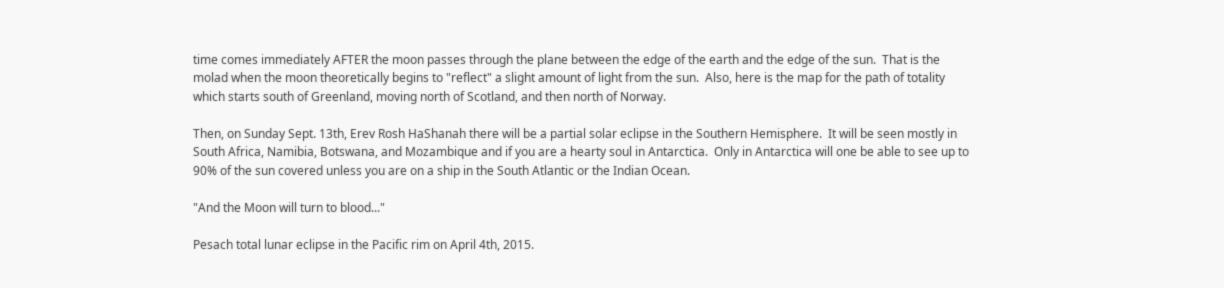time comes immediately AFTER the moon passes through the plane between the edge of the earth and the edge of the sun.  That is the molad when the moon theoretically begins to "reflect" a slight amount of light from the sun.  Also, here is the map for the path of totality which starts south of Greenland, moving north of Scotland, and then north of Norway.

Then, on Sunday Sept. 13th, Erev Rosh HaShanah there will be a partial solar eclipse in the Southern Hemisphere.  It will be seen mostly in South Africa, Namibia, Botswana, and Mozambique and if you are a hearty soul in Antarctica.  Only in Antarctica will one be able to see up to 90% of the sun covered unless you are on a ship in the South Atlantic or the Indian Ocean.

"And the Moon will turn to blood..."

Pesach total lunar eclipse in the Pacific rim on April 4th, 2015.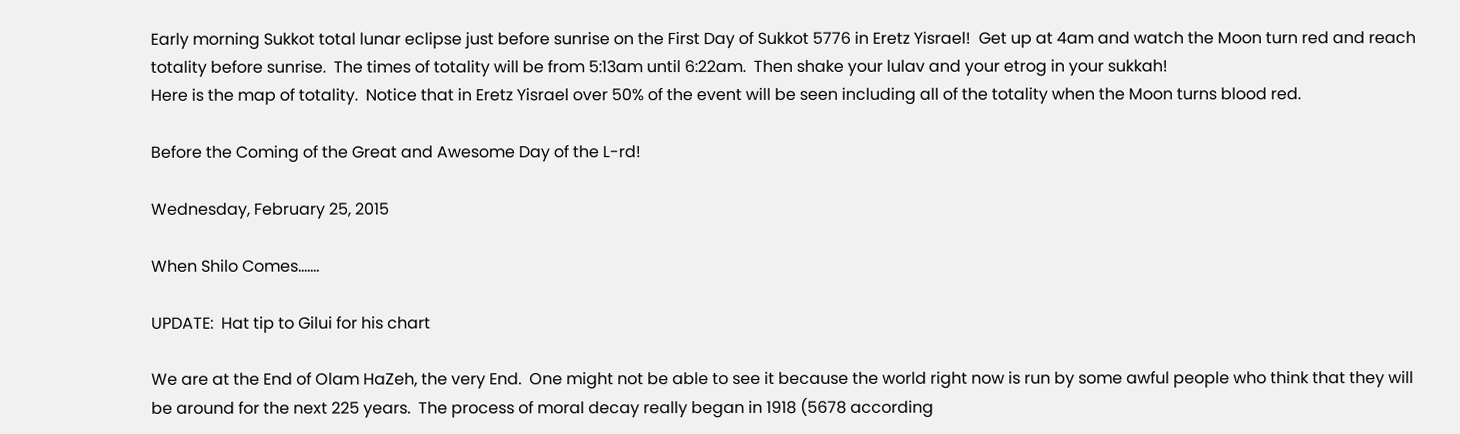Early morning Sukkot total lunar eclipse just before sunrise on the First Day of Sukkot 5776 in Eretz Yisrael!  Get up at 4am and watch the Moon turn red and reach totality before sunrise.  The times of totality will be from 5:13am until 6:22am.  Then shake your lulav and your etrog in your sukkah!
Here is the map of totality.  Notice that in Eretz Yisrael over 50% of the event will be seen including all of the totality when the Moon turns blood red.

Before the Coming of the Great and Awesome Day of the L-rd!

Wednesday, February 25, 2015

When Shilo Comes.......

UPDATE:  Hat tip to Gilui for his chart

We are at the End of Olam HaZeh, the very End.  One might not be able to see it because the world right now is run by some awful people who think that they will be around for the next 225 years.  The process of moral decay really began in 1918 (5678 according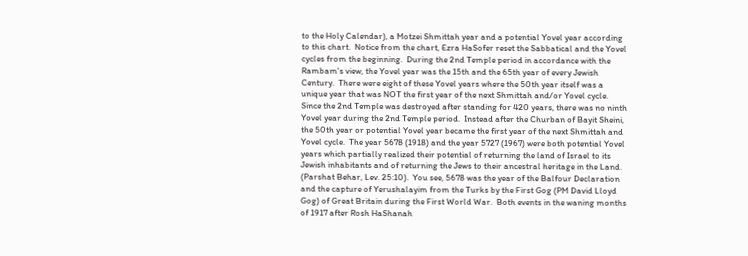to the Holy Calendar), a Motzei Shmittah year and a potential Yovel year according to this chart.  Notice from the chart, Ezra HaSofer reset the Sabbatical and the Yovel cycles from the beginning.  During the 2nd Temple period in accordance with the Rambam's view, the Yovel year was the 15th and the 65th year of every Jewish Century.  There were eight of these Yovel years where the 50th year itself was a unique year that was NOT the first year of the next Shmittah and/or Yovel cycle.   Since the 2nd Temple was destroyed after standing for 420 years, there was no ninth Yovel year during the 2nd Temple period.  Instead after the Churban of Bayit Sheini, the 50th year or potential Yovel year became the first year of the next Shmittah and Yovel cycle.  The year 5678 (1918) and the year 5727 (1967) were both potential Yovel years which partially realized their potential of returning the land of Israel to its Jewish inhabitants and of returning the Jews to their ancestral heritage in the Land.  (Parshat Behar, Lev. 25:10).  You see, 5678 was the year of the Balfour Declaration and the capture of Yerushalayim from the Turks by the First Gog (PM David Lloyd Gog) of Great Britain during the First World War.  Both events in the waning months of 1917 after Rosh HaShanah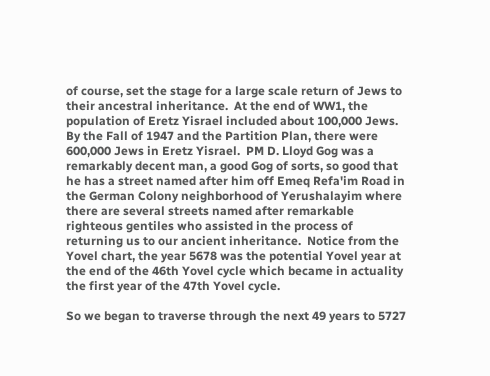of course, set the stage for a large scale return of Jews to their ancestral inheritance.  At the end of WW1, the population of Eretz Yisrael included about 100,000 Jews.  By the Fall of 1947 and the Partition Plan, there were 600,000 Jews in Eretz Yisrael.  PM D. Lloyd Gog was a remarkably decent man, a good Gog of sorts, so good that he has a street named after him off Emeq Refa'im Road in the German Colony neighborhood of Yerushalayim where there are several streets named after remarkable righteous gentiles who assisted in the process of returning us to our ancient inheritance.  Notice from the Yovel chart, the year 5678 was the potential Yovel year at the end of the 46th Yovel cycle which became in actuality the first year of the 47th Yovel cycle.

So we began to traverse through the next 49 years to 5727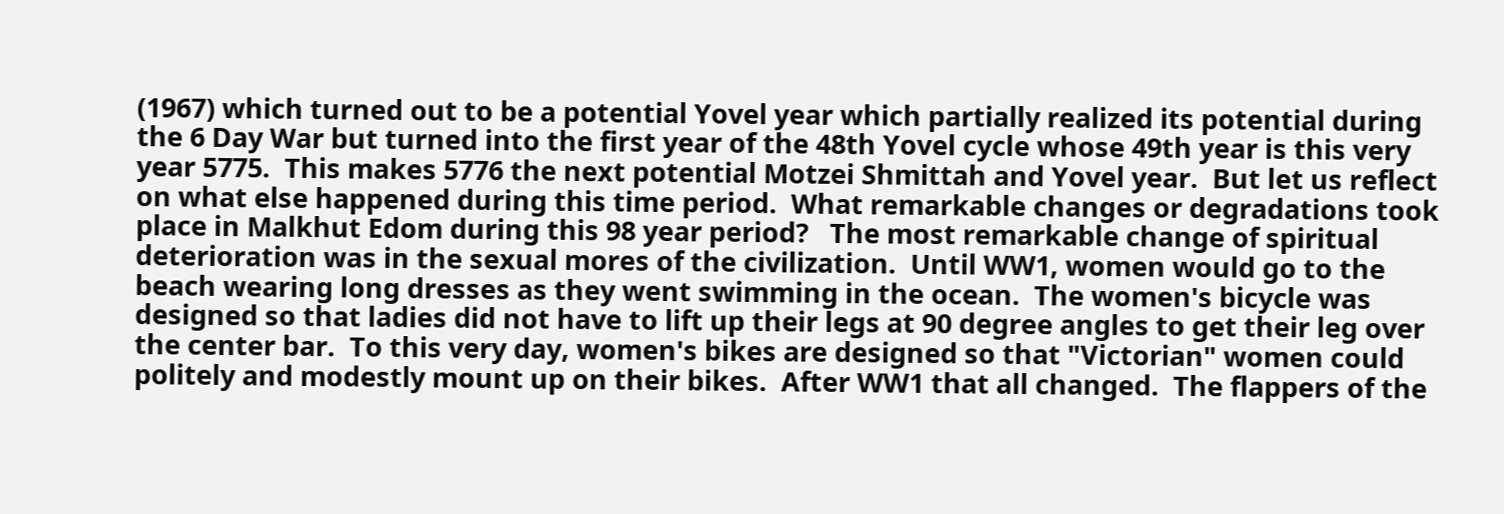(1967) which turned out to be a potential Yovel year which partially realized its potential during the 6 Day War but turned into the first year of the 48th Yovel cycle whose 49th year is this very year 5775.  This makes 5776 the next potential Motzei Shmittah and Yovel year.  But let us reflect on what else happened during this time period.  What remarkable changes or degradations took place in Malkhut Edom during this 98 year period?   The most remarkable change of spiritual deterioration was in the sexual mores of the civilization.  Until WW1, women would go to the beach wearing long dresses as they went swimming in the ocean.  The women's bicycle was designed so that ladies did not have to lift up their legs at 90 degree angles to get their leg over the center bar.  To this very day, women's bikes are designed so that "Victorian" women could politely and modestly mount up on their bikes.  After WW1 that all changed.  The flappers of the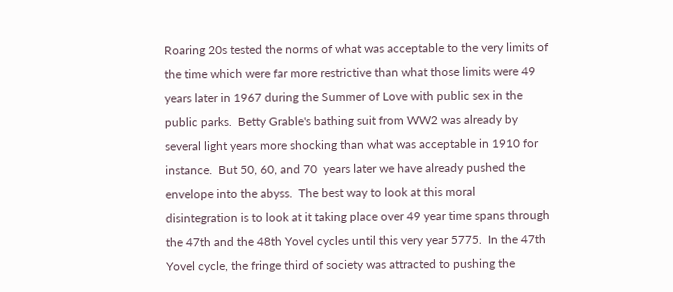Roaring 20s tested the norms of what was acceptable to the very limits of the time which were far more restrictive than what those limits were 49 years later in 1967 during the Summer of Love with public sex in the public parks.  Betty Grable's bathing suit from WW2 was already by several light years more shocking than what was acceptable in 1910 for instance.  But 50, 60, and 70  years later we have already pushed the envelope into the abyss.  The best way to look at this moral disintegration is to look at it taking place over 49 year time spans through the 47th and the 48th Yovel cycles until this very year 5775.  In the 47th Yovel cycle, the fringe third of society was attracted to pushing the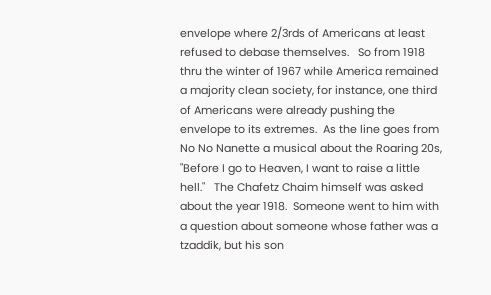envelope where 2/3rds of Americans at least refused to debase themselves.   So from 1918 thru the winter of 1967 while America remained a majority clean society, for instance, one third of Americans were already pushing the envelope to its extremes.  As the line goes from No No Nanette a musical about the Roaring 20s, "Before I go to Heaven, I want to raise a little hell."   The Chafetz Chaim himself was asked about the year 1918.  Someone went to him with a question about someone whose father was a tzaddik, but his son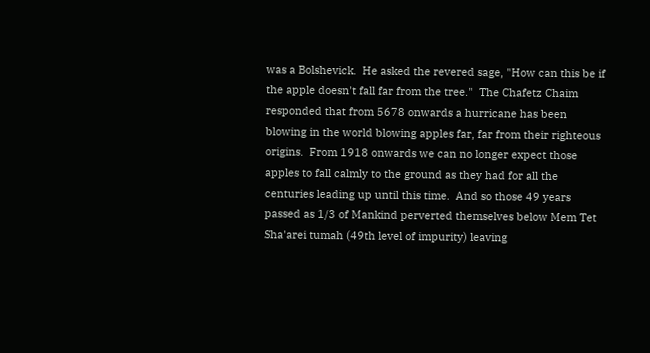was a Bolshevick.  He asked the revered sage, "How can this be if the apple doesn't fall far from the tree."  The Chafetz Chaim responded that from 5678 onwards a hurricane has been blowing in the world blowing apples far, far from their righteous origins.  From 1918 onwards we can no longer expect those apples to fall calmly to the ground as they had for all the centuries leading up until this time.  And so those 49 years passed as 1/3 of Mankind perverted themselves below Mem Tet Sha'arei tumah (49th level of impurity) leaving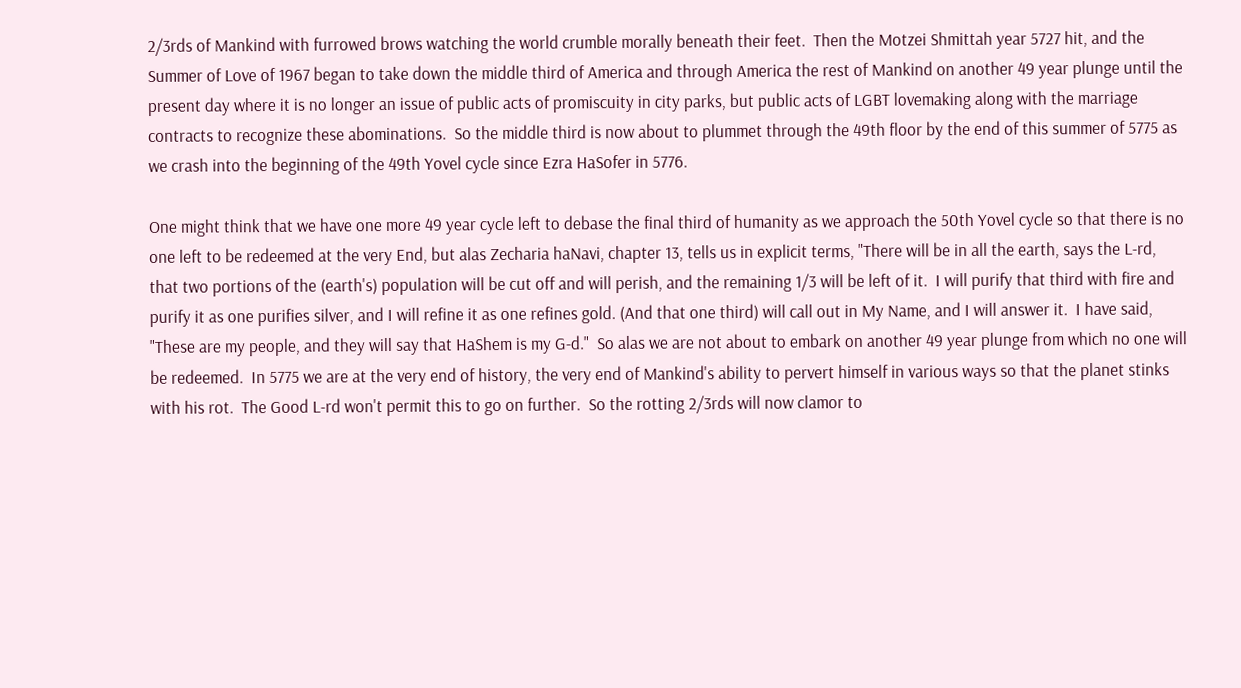2/3rds of Mankind with furrowed brows watching the world crumble morally beneath their feet.  Then the Motzei Shmittah year 5727 hit, and the Summer of Love of 1967 began to take down the middle third of America and through America the rest of Mankind on another 49 year plunge until the present day where it is no longer an issue of public acts of promiscuity in city parks, but public acts of LGBT lovemaking along with the marriage contracts to recognize these abominations.  So the middle third is now about to plummet through the 49th floor by the end of this summer of 5775 as we crash into the beginning of the 49th Yovel cycle since Ezra HaSofer in 5776.

One might think that we have one more 49 year cycle left to debase the final third of humanity as we approach the 50th Yovel cycle so that there is no one left to be redeemed at the very End, but alas Zecharia haNavi, chapter 13, tells us in explicit terms, "There will be in all the earth, says the L-rd, that two portions of the (earth's) population will be cut off and will perish, and the remaining 1/3 will be left of it.  I will purify that third with fire and purify it as one purifies silver, and I will refine it as one refines gold. (And that one third) will call out in My Name, and I will answer it.  I have said, "These are my people, and they will say that HaShem is my G-d."  So alas we are not about to embark on another 49 year plunge from which no one will be redeemed.  In 5775 we are at the very end of history, the very end of Mankind's ability to pervert himself in various ways so that the planet stinks with his rot.  The Good L-rd won't permit this to go on further.  So the rotting 2/3rds will now clamor to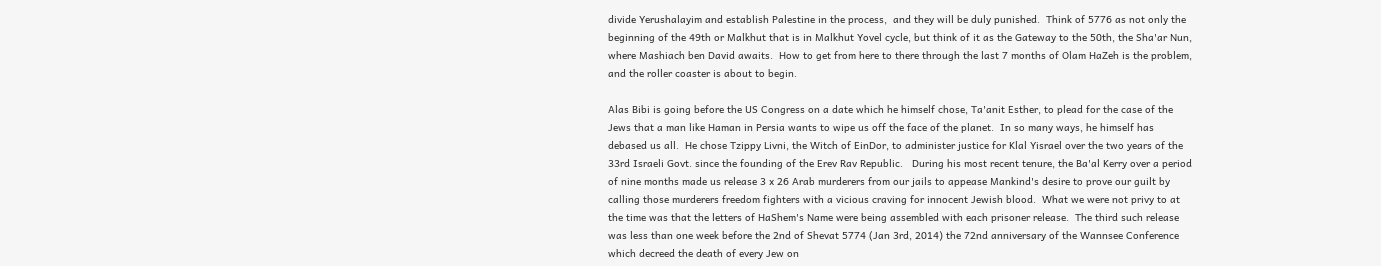divide Yerushalayim and establish Palestine in the process,  and they will be duly punished.  Think of 5776 as not only the beginning of the 49th or Malkhut that is in Malkhut Yovel cycle, but think of it as the Gateway to the 50th, the Sha'ar Nun, where Mashiach ben David awaits.  How to get from here to there through the last 7 months of Olam HaZeh is the problem, and the roller coaster is about to begin.

Alas Bibi is going before the US Congress on a date which he himself chose, Ta'anit Esther, to plead for the case of the Jews that a man like Haman in Persia wants to wipe us off the face of the planet.  In so many ways, he himself has debased us all.  He chose Tzippy Livni, the Witch of EinDor, to administer justice for Klal Yisrael over the two years of the 33rd Israeli Govt. since the founding of the Erev Rav Republic.   During his most recent tenure, the Ba'al Kerry over a period of nine months made us release 3 x 26 Arab murderers from our jails to appease Mankind's desire to prove our guilt by calling those murderers freedom fighters with a vicious craving for innocent Jewish blood.  What we were not privy to at the time was that the letters of HaShem's Name were being assembled with each prisoner release.  The third such release was less than one week before the 2nd of Shevat 5774 (Jan 3rd, 2014) the 72nd anniversary of the Wannsee Conference which decreed the death of every Jew on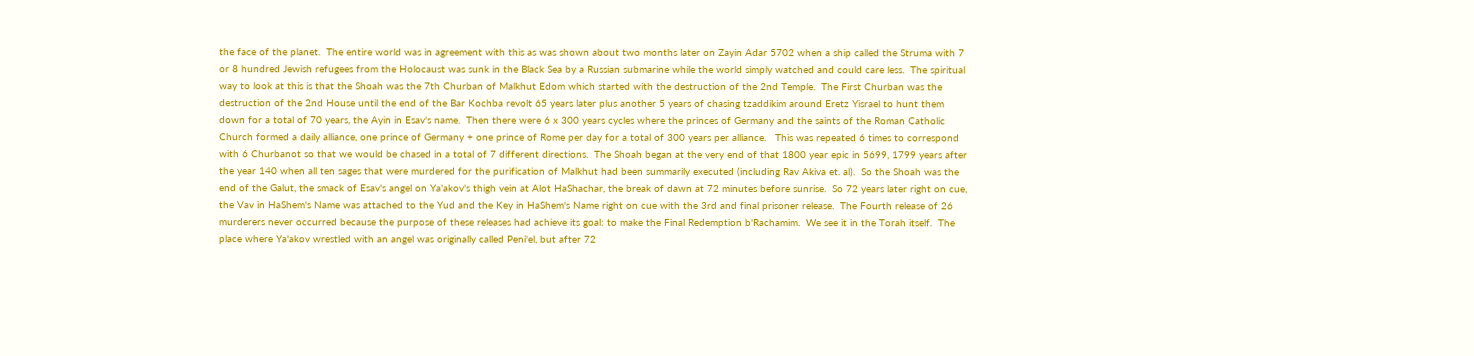the face of the planet.  The entire world was in agreement with this as was shown about two months later on Zayin Adar 5702 when a ship called the Struma with 7 or 8 hundred Jewish refugees from the Holocaust was sunk in the Black Sea by a Russian submarine while the world simply watched and could care less.  The spiritual way to look at this is that the Shoah was the 7th Churban of Malkhut Edom which started with the destruction of the 2nd Temple.  The First Churban was the destruction of the 2nd House until the end of the Bar Kochba revolt 65 years later plus another 5 years of chasing tzaddikim around Eretz Yisrael to hunt them down for a total of 70 years, the Ayin in Esav's name.  Then there were 6 x 300 years cycles where the princes of Germany and the saints of the Roman Catholic Church formed a daily alliance, one prince of Germany + one prince of Rome per day for a total of 300 years per alliance.   This was repeated 6 times to correspond with 6 Churbanot so that we would be chased in a total of 7 different directions.  The Shoah began at the very end of that 1800 year epic in 5699, 1799 years after the year 140 when all ten sages that were murdered for the purification of Malkhut had been summarily executed (including Rav Akiva et. al).  So the Shoah was the end of the Galut, the smack of Esav's angel on Ya'akov's thigh vein at Alot HaShachar, the break of dawn at 72 minutes before sunrise.  So 72 years later right on cue, the Vav in HaShem's Name was attached to the Yud and the Key in HaShem's Name right on cue with the 3rd and final prisoner release.  The Fourth release of 26 murderers never occurred because the purpose of these releases had achieve its goal: to make the Final Redemption b'Rachamim.  We see it in the Torah itself.  The place where Ya'akov wrestled with an angel was originally called Peni'el, but after 72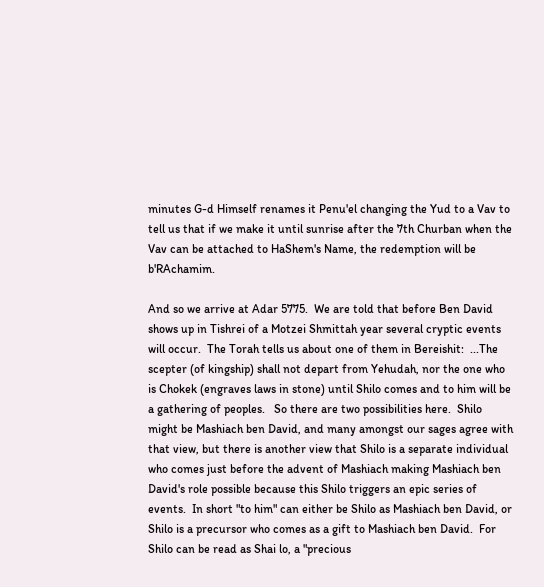minutes G-d Himself renames it Penu'el changing the Yud to a Vav to tell us that if we make it until sunrise after the 7th Churban when the Vav can be attached to HaShem's Name, the redemption will be b'RAchamim.

And so we arrive at Adar 5775.  We are told that before Ben David shows up in Tishrei of a Motzei Shmittah year several cryptic events will occur.  The Torah tells us about one of them in Bereishit:  ...The scepter (of kingship) shall not depart from Yehudah, nor the one who is Chokek (engraves laws in stone) until Shilo comes and to him will be a gathering of peoples.   So there are two possibilities here.  Shilo might be Mashiach ben David, and many amongst our sages agree with that view, but there is another view that Shilo is a separate individual who comes just before the advent of Mashiach making Mashiach ben David's role possible because this Shilo triggers an epic series of events.  In short "to him" can either be Shilo as Mashiach ben David, or Shilo is a precursor who comes as a gift to Mashiach ben David.  For Shilo can be read as Shai lo, a "precious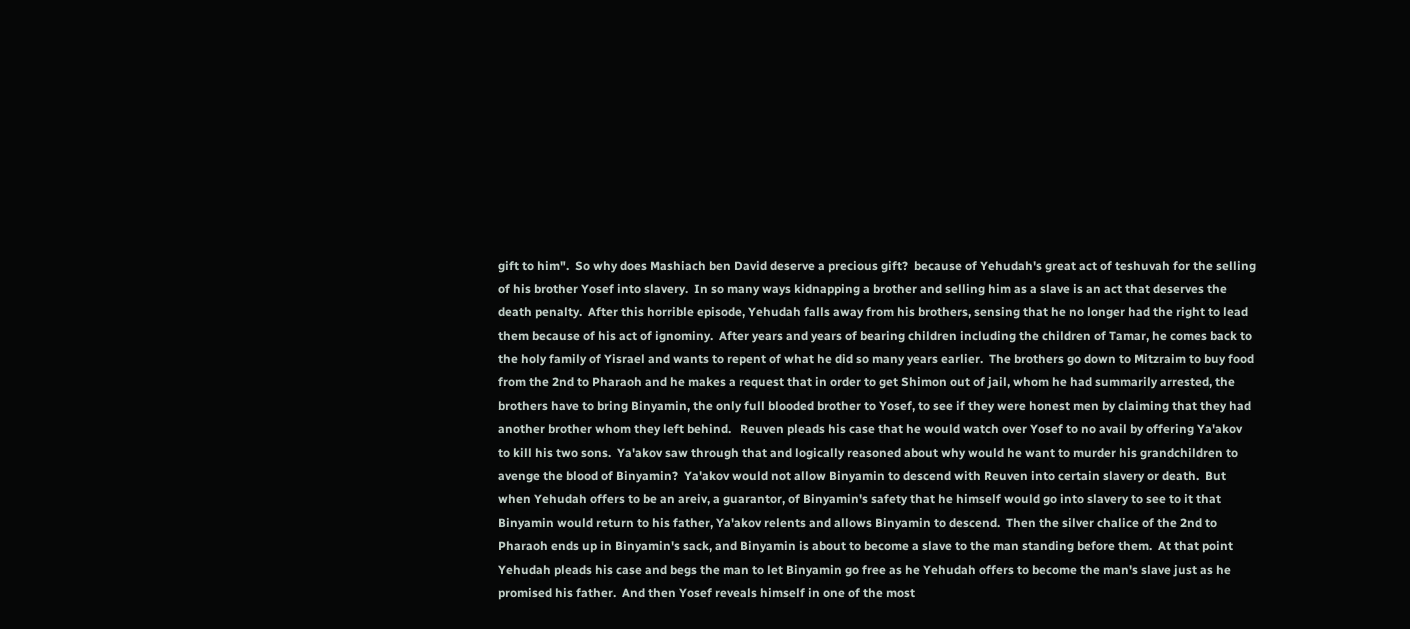gift to him".  So why does Mashiach ben David deserve a precious gift?  because of Yehudah's great act of teshuvah for the selling of his brother Yosef into slavery.  In so many ways kidnapping a brother and selling him as a slave is an act that deserves the death penalty.  After this horrible episode, Yehudah falls away from his brothers, sensing that he no longer had the right to lead them because of his act of ignominy.  After years and years of bearing children including the children of Tamar, he comes back to the holy family of Yisrael and wants to repent of what he did so many years earlier.  The brothers go down to Mitzraim to buy food from the 2nd to Pharaoh and he makes a request that in order to get Shimon out of jail, whom he had summarily arrested, the brothers have to bring Binyamin, the only full blooded brother to Yosef, to see if they were honest men by claiming that they had another brother whom they left behind.   Reuven pleads his case that he would watch over Yosef to no avail by offering Ya'akov to kill his two sons.  Ya'akov saw through that and logically reasoned about why would he want to murder his grandchildren to avenge the blood of Binyamin?  Ya'akov would not allow Binyamin to descend with Reuven into certain slavery or death.  But when Yehudah offers to be an areiv, a guarantor, of Binyamin's safety that he himself would go into slavery to see to it that Binyamin would return to his father, Ya'akov relents and allows Binyamin to descend.  Then the silver chalice of the 2nd to Pharaoh ends up in Binyamin's sack, and Binyamin is about to become a slave to the man standing before them.  At that point Yehudah pleads his case and begs the man to let Binyamin go free as he Yehudah offers to become the man's slave just as he promised his father.  And then Yosef reveals himself in one of the most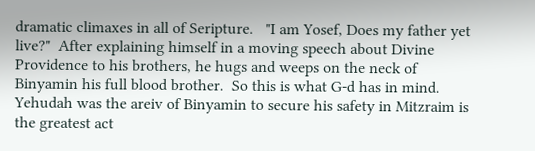dramatic climaxes in all of Seripture.   "I am Yosef, Does my father yet live?"  After explaining himself in a moving speech about Divine Providence to his brothers, he hugs and weeps on the neck of Binyamin his full blood brother.  So this is what G-d has in mind.  Yehudah was the areiv of Binyamin to secure his safety in Mitzraim is the greatest act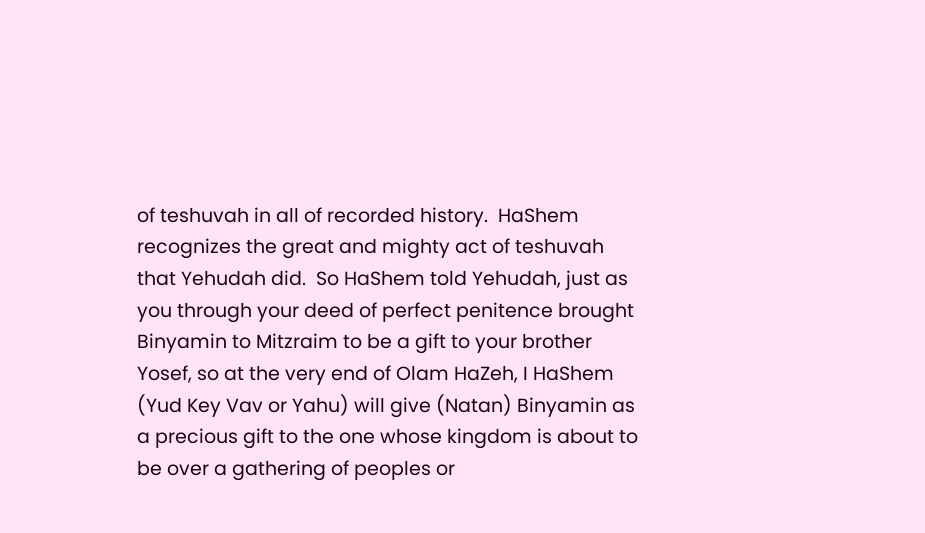of teshuvah in all of recorded history.  HaShem recognizes the great and mighty act of teshuvah that Yehudah did.  So HaShem told Yehudah, just as you through your deed of perfect penitence brought Binyamin to Mitzraim to be a gift to your brother Yosef, so at the very end of Olam HaZeh, I HaShem (Yud Key Vav or Yahu) will give (Natan) Binyamin as a precious gift to the one whose kingdom is about to be over a gathering of peoples or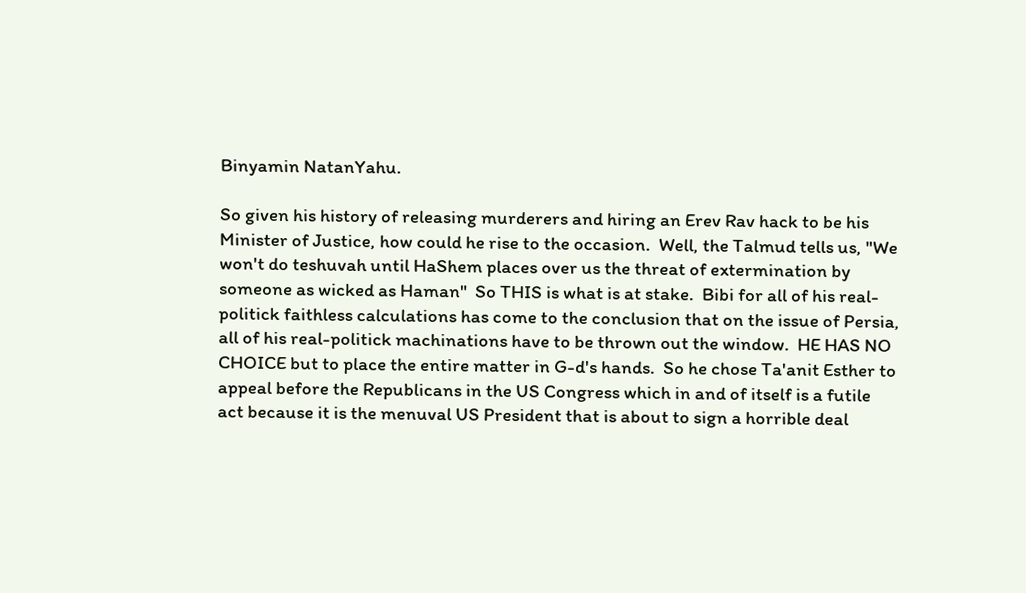Binyamin NatanYahu.

So given his history of releasing murderers and hiring an Erev Rav hack to be his Minister of Justice, how could he rise to the occasion.  Well, the Talmud tells us, "We won't do teshuvah until HaShem places over us the threat of extermination by someone as wicked as Haman"  So THIS is what is at stake.  Bibi for all of his real-politick faithless calculations has come to the conclusion that on the issue of Persia, all of his real-politick machinations have to be thrown out the window.  HE HAS NO CHOICE but to place the entire matter in G-d's hands.  So he chose Ta'anit Esther to appeal before the Republicans in the US Congress which in and of itself is a futile act because it is the menuval US President that is about to sign a horrible deal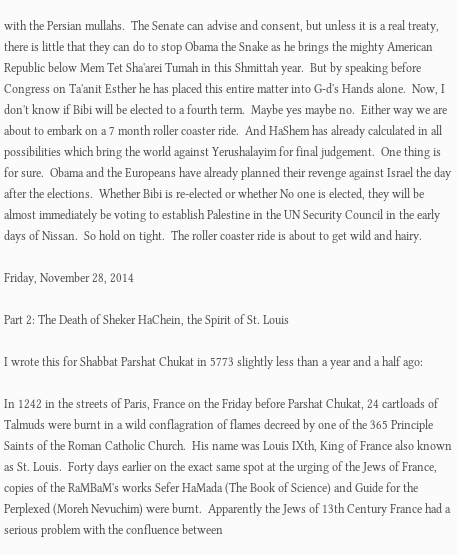with the Persian mullahs.  The Senate can advise and consent, but unless it is a real treaty, there is little that they can do to stop Obama the Snake as he brings the mighty American Republic below Mem Tet Sha'arei Tumah in this Shmittah year.  But by speaking before Congress on Ta'anit Esther he has placed this entire matter into G-d's Hands alone.  Now, I don't know if Bibi will be elected to a fourth term.  Maybe yes maybe no.  Either way we are about to embark on a 7 month roller coaster ride.  And HaShem has already calculated in all possibilities which bring the world against Yerushalayim for final judgement.  One thing is for sure.  Obama and the Europeans have already planned their revenge against Israel the day after the elections.  Whether Bibi is re-elected or whether No one is elected, they will be almost immediately be voting to establish Palestine in the UN Security Council in the early days of Nissan.  So hold on tight.  The roller coaster ride is about to get wild and hairy.

Friday, November 28, 2014

Part 2: The Death of Sheker HaChein, the Spirit of St. Louis

I wrote this for Shabbat Parshat Chukat in 5773 slightly less than a year and a half ago:

In 1242 in the streets of Paris, France on the Friday before Parshat Chukat, 24 cartloads of Talmuds were burnt in a wild conflagration of flames decreed by one of the 365 Principle Saints of the Roman Catholic Church.  His name was Louis IXth, King of France also known as St. Louis.  Forty days earlier on the exact same spot at the urging of the Jews of France, copies of the RaMBaM's works Sefer HaMada (The Book of Science) and Guide for the Perplexed (Moreh Nevuchim) were burnt.  Apparently the Jews of 13th Century France had a serious problem with the confluence between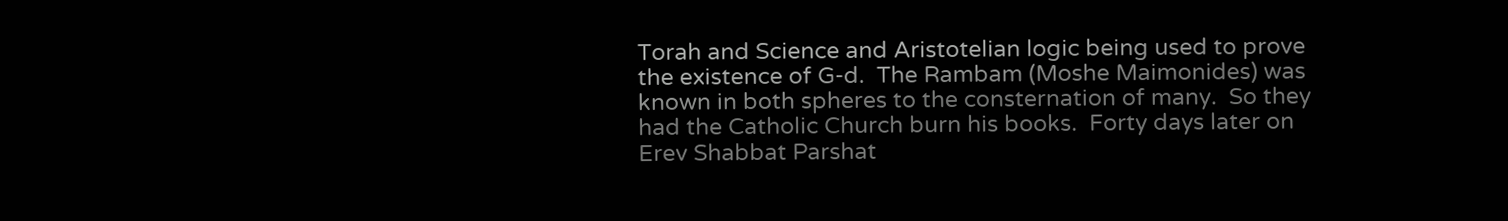Torah and Science and Aristotelian logic being used to prove the existence of G-d.  The Rambam (Moshe Maimonides) was known in both spheres to the consternation of many.  So they had the Catholic Church burn his books.  Forty days later on Erev Shabbat Parshat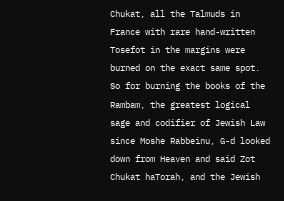Chukat, all the Talmuds in France with rare hand-written Tosefot in the margins were burned on the exact same spot.  So for burning the books of the Rambam, the greatest logical sage and codifier of Jewish Law since Moshe Rabbeinu, G-d looked down from Heaven and said Zot Chukat haTorah, and the Jewish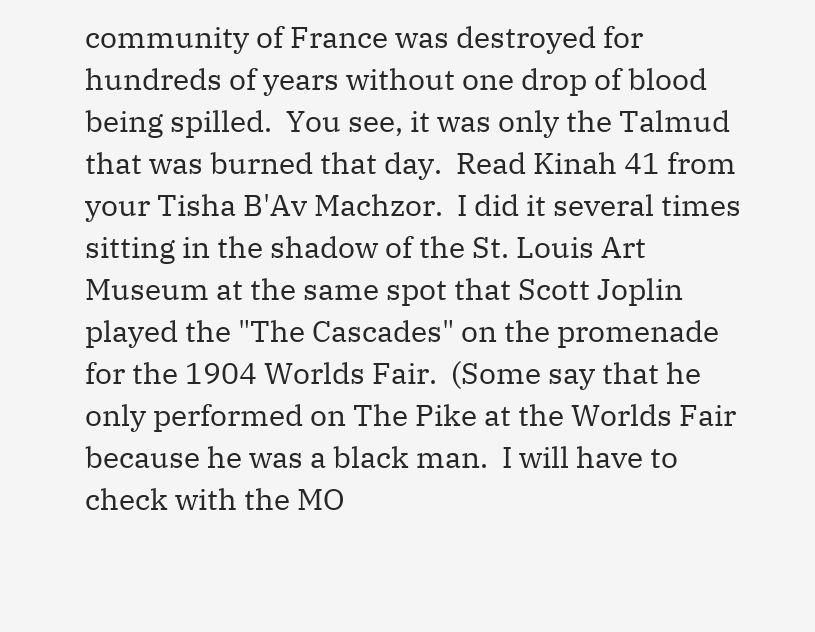community of France was destroyed for hundreds of years without one drop of blood being spilled.  You see, it was only the Talmud that was burned that day.  Read Kinah 41 from your Tisha B'Av Machzor.  I did it several times sitting in the shadow of the St. Louis Art Museum at the same spot that Scott Joplin played the "The Cascades" on the promenade for the 1904 Worlds Fair.  (Some say that he only performed on The Pike at the Worlds Fair because he was a black man.  I will have to check with the MO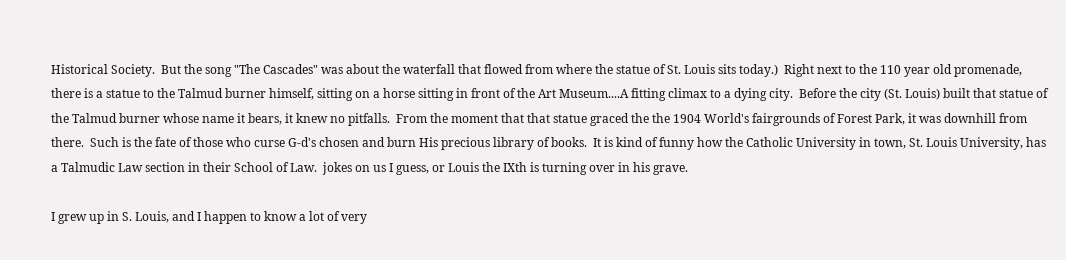Historical Society.  But the song "The Cascades" was about the waterfall that flowed from where the statue of St. Louis sits today.)  Right next to the 110 year old promenade, there is a statue to the Talmud burner himself, sitting on a horse sitting in front of the Art Museum....A fitting climax to a dying city.  Before the city (St. Louis) built that statue of the Talmud burner whose name it bears, it knew no pitfalls.  From the moment that that statue graced the the 1904 World's fairgrounds of Forest Park, it was downhill from there.  Such is the fate of those who curse G-d's chosen and burn His precious library of books.  It is kind of funny how the Catholic University in town, St. Louis University, has a Talmudic Law section in their School of Law.  jokes on us I guess, or Louis the IXth is turning over in his grave.

I grew up in S. Louis, and I happen to know a lot of very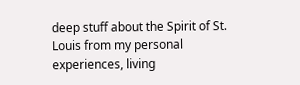deep stuff about the Spirit of St. Louis from my personal experiences, living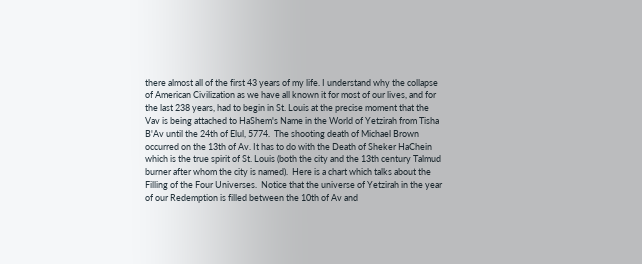there almost all of the first 43 years of my life. I understand why the collapse of American Civilization as we have all known it for most of our lives, and for the last 238 years, had to begin in St. Louis at the precise moment that the Vav is being attached to HaShem's Name in the World of Yetzirah from Tisha B'Av until the 24th of Elul, 5774.  The shooting death of Michael Brown occurred on the 13th of Av. It has to do with the Death of Sheker HaChein which is the true spirit of St. Louis (both the city and the 13th century Talmud burner after whom the city is named).  Here is a chart which talks about the Filling of the Four Universes.  Notice that the universe of Yetzirah in the year of our Redemption is filled between the 10th of Av and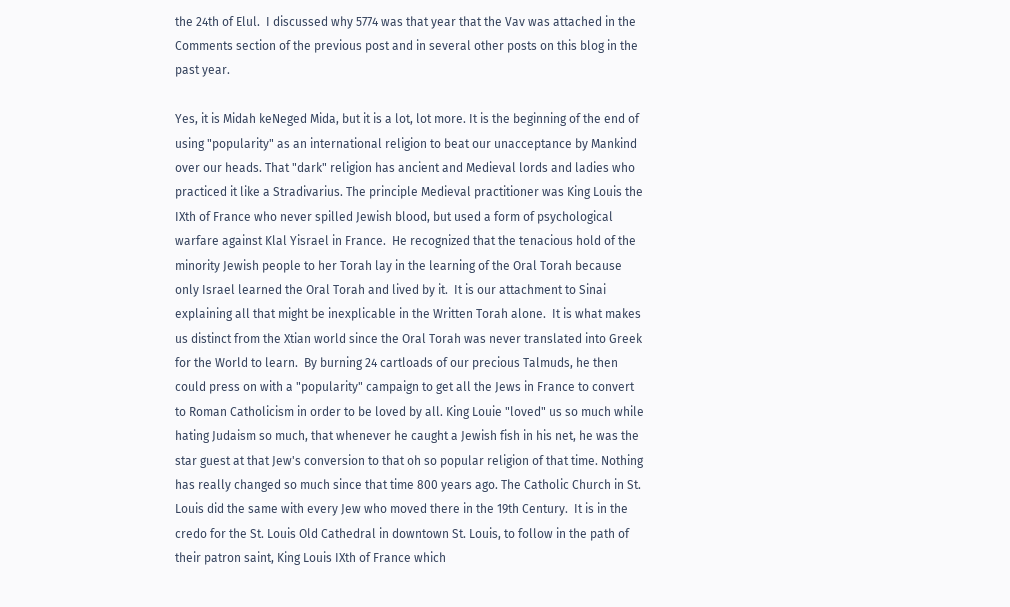the 24th of Elul.  I discussed why 5774 was that year that the Vav was attached in the Comments section of the previous post and in several other posts on this blog in the past year.

Yes, it is Midah keNeged Mida, but it is a lot, lot more. It is the beginning of the end of using "popularity" as an international religion to beat our unacceptance by Mankind over our heads. That "dark" religion has ancient and Medieval lords and ladies who practiced it like a Stradivarius. The principle Medieval practitioner was King Louis the IXth of France who never spilled Jewish blood, but used a form of psychological warfare against Klal Yisrael in France.  He recognized that the tenacious hold of the minority Jewish people to her Torah lay in the learning of the Oral Torah because only Israel learned the Oral Torah and lived by it.  It is our attachment to Sinai explaining all that might be inexplicable in the Written Torah alone.  It is what makes us distinct from the Xtian world since the Oral Torah was never translated into Greek for the World to learn.  By burning 24 cartloads of our precious Talmuds, he then could press on with a "popularity" campaign to get all the Jews in France to convert to Roman Catholicism in order to be loved by all. King Louie "loved" us so much while hating Judaism so much, that whenever he caught a Jewish fish in his net, he was the star guest at that Jew's conversion to that oh so popular religion of that time. Nothing has really changed so much since that time 800 years ago. The Catholic Church in St. Louis did the same with every Jew who moved there in the 19th Century.  It is in the credo for the St. Louis Old Cathedral in downtown St. Louis, to follow in the path of their patron saint, King Louis IXth of France which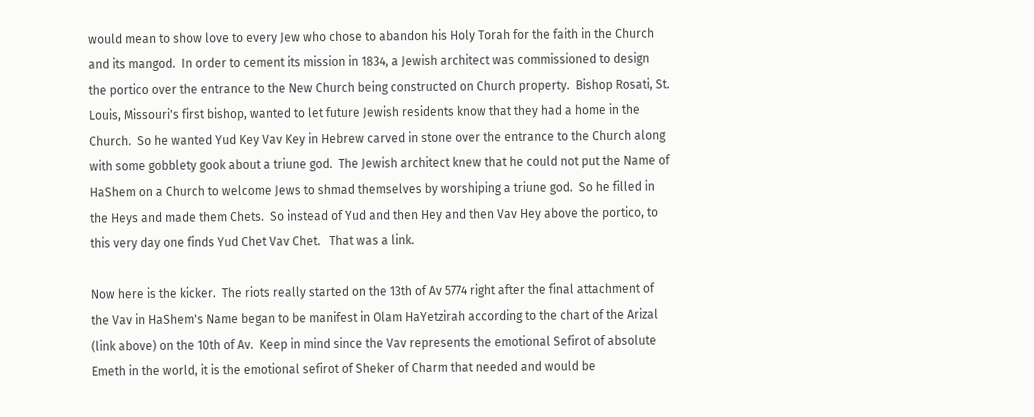would mean to show love to every Jew who chose to abandon his Holy Torah for the faith in the Church and its mangod.  In order to cement its mission in 1834, a Jewish architect was commissioned to design the portico over the entrance to the New Church being constructed on Church property.  Bishop Rosati, St. Louis, Missouri's first bishop, wanted to let future Jewish residents know that they had a home in the Church.  So he wanted Yud Key Vav Key in Hebrew carved in stone over the entrance to the Church along with some gobblety gook about a triune god.  The Jewish architect knew that he could not put the Name of HaShem on a Church to welcome Jews to shmad themselves by worshiping a triune god.  So he filled in the Heys and made them Chets.  So instead of Yud and then Hey and then Vav Hey above the portico, to this very day one finds Yud Chet Vav Chet.   That was a link.

Now here is the kicker.  The riots really started on the 13th of Av 5774 right after the final attachment of the Vav in HaShem's Name began to be manifest in Olam HaYetzirah according to the chart of the Arizal (link above) on the 10th of Av.  Keep in mind since the Vav represents the emotional Sefirot of absolute Emeth in the world, it is the emotional sefirot of Sheker of Charm that needed and would be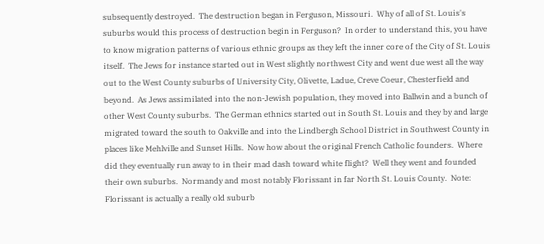subsequently destroyed.  The destruction began in Ferguson, Missouri.  Why of all of St. Louis's suburbs would this process of destruction begin in Ferguson?  In order to understand this, you have to know migration patterns of various ethnic groups as they left the inner core of the City of St. Louis itself.  The Jews for instance started out in West slightly northwest City and went due west all the way out to the West County suburbs of University City, Olivette, Ladue, Creve Coeur, Chesterfield and beyond.  As Jews assimilated into the non-Jewish population, they moved into Ballwin and a bunch of other West County suburbs.  The German ethnics started out in South St. Louis and they by and large migrated toward the south to Oakville and into the Lindbergh School District in Southwest County in places like Mehlville and Sunset Hills.  Now how about the original French Catholic founders.  Where did they eventually run away to in their mad dash toward white flight?  Well they went and founded their own suburbs.  Normandy and most notably Florissant in far North St. Louis County.  Note: Florissant is actually a really old suburb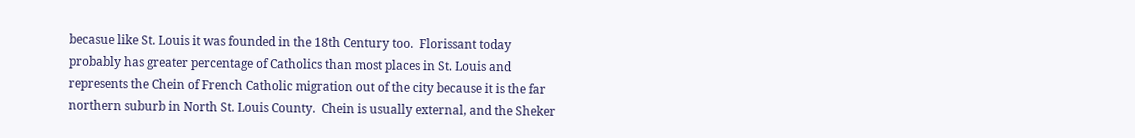becasue like St. Louis it was founded in the 18th Century too.  Florissant today probably has greater percentage of Catholics than most places in St. Louis and represents the Chein of French Catholic migration out of the city because it is the far northern suburb in North St. Louis County.  Chein is usually external, and the Sheker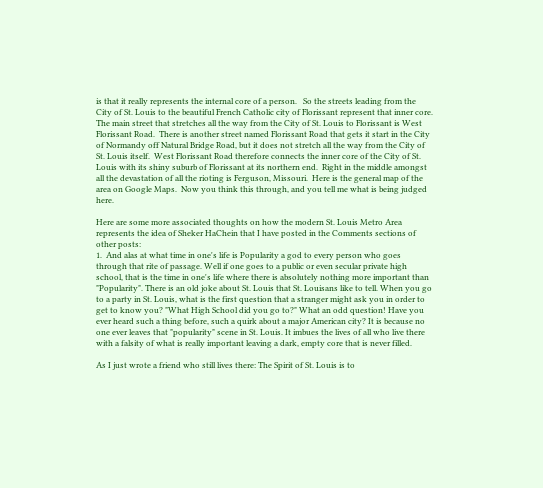is that it really represents the internal core of a person.   So the streets leading from the City of St. Louis to the beautiful French Catholic city of Florissant represent that inner core.  The main street that stretches all the way from the City of St. Louis to Florissant is West Florissant Road.  There is another street named Florissant Road that gets it start in the City of Normandy off Natural Bridge Road, but it does not stretch all the way from the City of St. Louis itself.  West Florissant Road therefore connects the inner core of the City of St. Louis with its shiny suburb of Florissant at its northern end.  Right in the middle amongst all the devastation of all the rioting is Ferguson, Missouri.  Here is the general map of the area on Google Maps.  Now you think this through, and you tell me what is being judged here.

Here are some more associated thoughts on how the modern St. Louis Metro Area represents the idea of Sheker HaChein that I have posted in the Comments sections of other posts:
1.  And alas at what time in one's life is Popularity a god to every person who goes through that rite of passage. Well if one goes to a public or even secular private high school, that is the time in one's life where there is absolutely nothing more important than "Popularity". There is an old joke about St. Louis that St. Louisans like to tell. When you go to a party in St. Louis, what is the first question that a stranger might ask you in order to get to know you? "What High School did you go to?" What an odd question! Have you ever heard such a thing before, such a quirk about a major American city? It is because no one ever leaves that "popularity" scene in St. Louis. It imbues the lives of all who live there with a falsity of what is really important leaving a dark, empty core that is never filled.

As I just wrote a friend who still lives there: The Spirit of St. Louis is to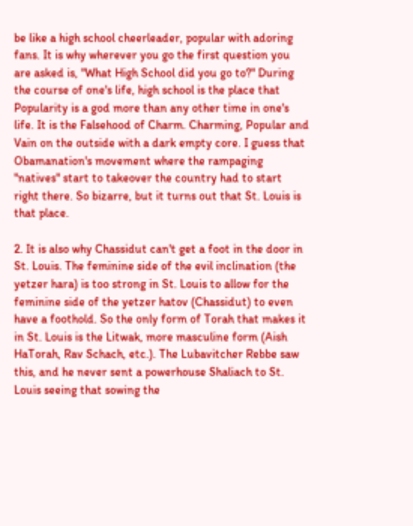be like a high school cheerleader, popular with adoring fans. It is why wherever you go the first question you are asked is, "What High School did you go to?" During the course of one's life, high school is the place that Popularity is a god more than any other time in one's life. It is the Falsehood of Charm. Charming, Popular and Vain on the outside with a dark empty core. I guess that Obamanation's movement where the rampaging "natives" start to takeover the country had to start right there. So bizarre, but it turns out that St. Louis is that place.

2. It is also why Chassidut can't get a foot in the door in St. Louis. The feminine side of the evil inclination (the yetzer hara) is too strong in St. Louis to allow for the feminine side of the yetzer hatov (Chassidut) to even have a foothold. So the only form of Torah that makes it in St. Louis is the Litwak, more masculine form (Aish HaTorah, Rav Schach, etc.). The Lubavitcher Rebbe saw this, and he never sent a powerhouse Shaliach to St. Louis seeing that sowing the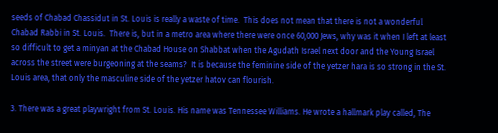seeds of Chabad Chassidut in St. Louis is really a waste of time.  This does not mean that there is not a wonderful Chabad Rabbi in St. Louis.  There is, but in a metro area where there were once 60,000 Jews, why was it when I left at least so difficult to get a minyan at the Chabad House on Shabbat when the Agudath Israel next door and the Young Israel across the street were burgeoning at the seams?  It is because the feminine side of the yetzer hara is so strong in the St. Louis area, that only the masculine side of the yetzer hatov can flourish.

3. There was a great playwright from St. Louis. His name was Tennessee Williams. He wrote a hallmark play called, The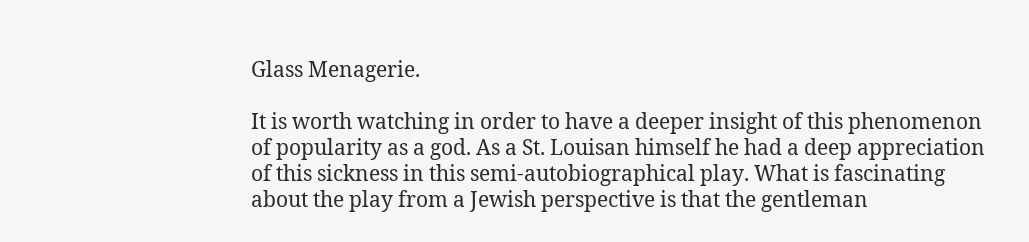Glass Menagerie.

It is worth watching in order to have a deeper insight of this phenomenon of popularity as a god. As a St. Louisan himself he had a deep appreciation of this sickness in this semi-autobiographical play. What is fascinating about the play from a Jewish perspective is that the gentleman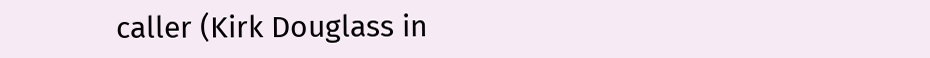caller (Kirk Douglass in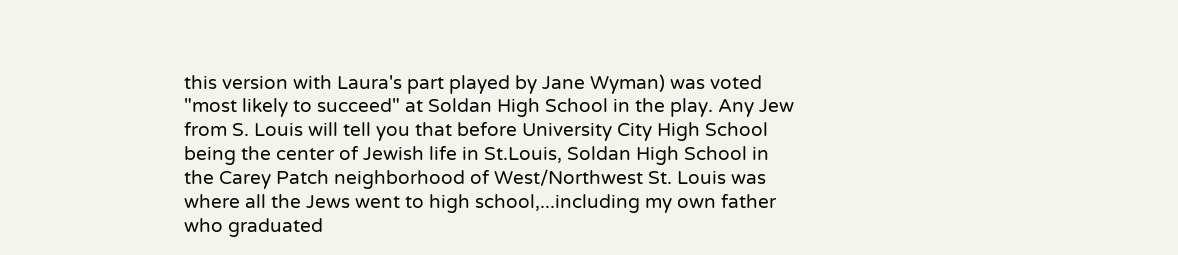this version with Laura's part played by Jane Wyman) was voted "most likely to succeed" at Soldan High School in the play. Any Jew from S. Louis will tell you that before University City High School being the center of Jewish life in St.Louis, Soldan High School in the Carey Patch neighborhood of West/Northwest St. Louis was where all the Jews went to high school,...including my own father who graduated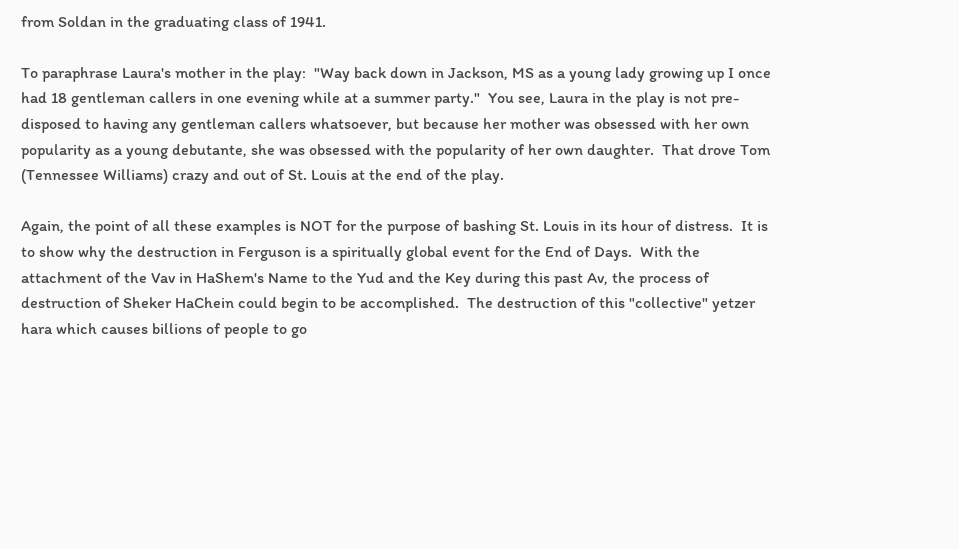from Soldan in the graduating class of 1941.

To paraphrase Laura's mother in the play:  "Way back down in Jackson, MS as a young lady growing up I once had 18 gentleman callers in one evening while at a summer party."  You see, Laura in the play is not pre-disposed to having any gentleman callers whatsoever, but because her mother was obsessed with her own popularity as a young debutante, she was obsessed with the popularity of her own daughter.  That drove Tom (Tennessee Williams) crazy and out of St. Louis at the end of the play.

Again, the point of all these examples is NOT for the purpose of bashing St. Louis in its hour of distress.  It is to show why the destruction in Ferguson is a spiritually global event for the End of Days.  With the attachment of the Vav in HaShem's Name to the Yud and the Key during this past Av, the process of destruction of Sheker HaChein could begin to be accomplished.  The destruction of this "collective" yetzer hara which causes billions of people to go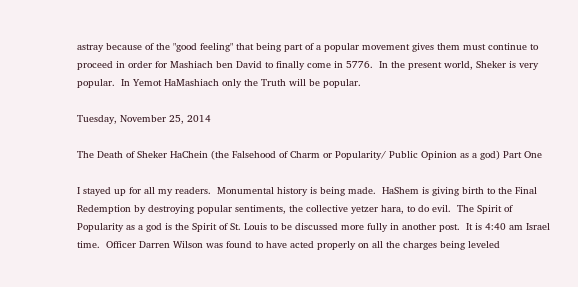astray because of the "good feeling" that being part of a popular movement gives them must continue to proceed in order for Mashiach ben David to finally come in 5776.  In the present world, Sheker is very popular.  In Yemot HaMashiach only the Truth will be popular.

Tuesday, November 25, 2014

The Death of Sheker HaChein (the Falsehood of Charm or Popularity/ Public Opinion as a god) Part One

I stayed up for all my readers.  Monumental history is being made.  HaShem is giving birth to the Final Redemption by destroying popular sentiments, the collective yetzer hara, to do evil.  The Spirit of Popularity as a god is the Spirit of St. Louis to be discussed more fully in another post.  It is 4:40 am Israel time.  Officer Darren Wilson was found to have acted properly on all the charges being leveled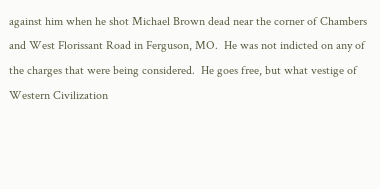against him when he shot Michael Brown dead near the corner of Chambers and West Florissant Road in Ferguson, MO.  He was not indicted on any of the charges that were being considered.  He goes free, but what vestige of Western Civilization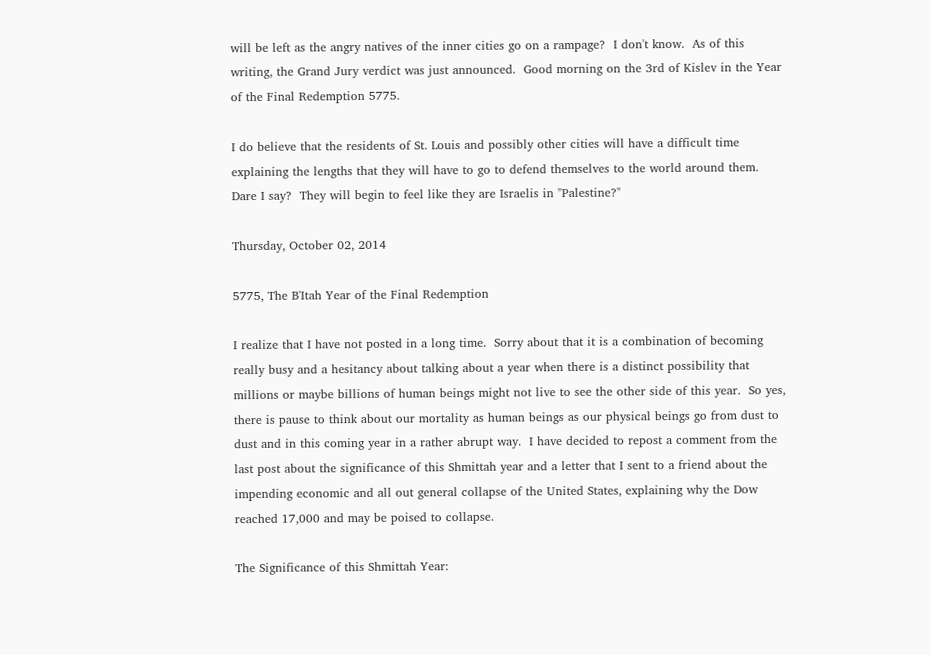will be left as the angry natives of the inner cities go on a rampage?  I don't know.  As of this writing, the Grand Jury verdict was just announced.  Good morning on the 3rd of Kislev in the Year of the Final Redemption 5775.

I do believe that the residents of St. Louis and possibly other cities will have a difficult time explaining the lengths that they will have to go to defend themselves to the world around them.  Dare I say?  They will begin to feel like they are Israelis in "Palestine?"

Thursday, October 02, 2014

5775, The B'Itah Year of the Final Redemption

I realize that I have not posted in a long time.  Sorry about that it is a combination of becoming really busy and a hesitancy about talking about a year when there is a distinct possibility that millions or maybe billions of human beings might not live to see the other side of this year.  So yes, there is pause to think about our mortality as human beings as our physical beings go from dust to dust and in this coming year in a rather abrupt way.  I have decided to repost a comment from the last post about the significance of this Shmittah year and a letter that I sent to a friend about the impending economic and all out general collapse of the United States, explaining why the Dow reached 17,000 and may be poised to collapse.

The Significance of this Shmittah Year: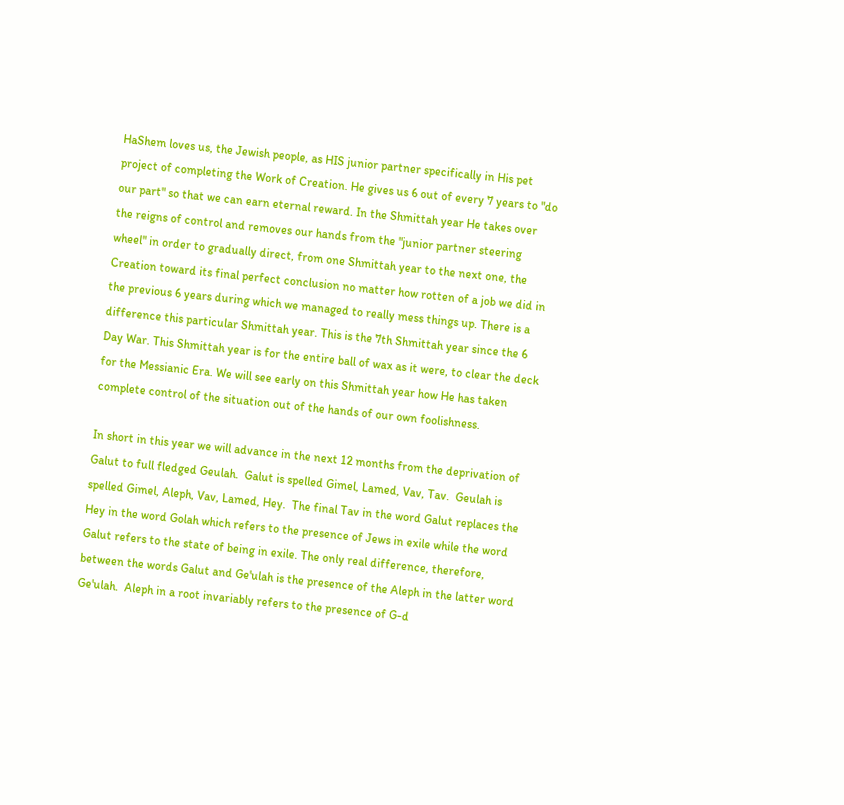HaShem loves us, the Jewish people, as HIS junior partner specifically in His pet project of completing the Work of Creation. He gives us 6 out of every 7 years to "do our part" so that we can earn eternal reward. In the Shmittah year He takes over the reigns of control and removes our hands from the "junior partner steering wheel" in order to gradually direct, from one Shmittah year to the next one, the Creation toward its final perfect conclusion no matter how rotten of a job we did in the previous 6 years during which we managed to really mess things up. There is a difference this particular Shmittah year. This is the 7th Shmittah year since the 6 Day War. This Shmittah year is for the entire ball of wax as it were, to clear the deck for the Messianic Era. We will see early on this Shmittah year how He has taken complete control of the situation out of the hands of our own foolishness.

In short in this year we will advance in the next 12 months from the deprivation of Galut to full fledged Geulah.  Galut is spelled Gimel, Lamed, Vav, Tav.  Geulah is spelled Gimel, Aleph, Vav, Lamed, Hey.  The final Tav in the word Galut replaces the Hey in the word Golah which refers to the presence of Jews in exile while the word Galut refers to the state of being in exile. The only real difference, therefore, between the words Galut and Ge'ulah is the presence of the Aleph in the latter word Ge'ulah.  Aleph in a root invariably refers to the presence of G-d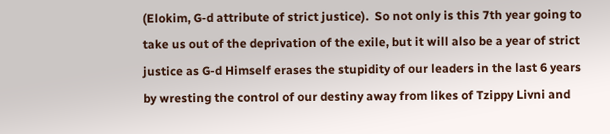(Elokim, G-d attribute of strict justice).  So not only is this 7th year going to take us out of the deprivation of the exile, but it will also be a year of strict justice as G-d Himself erases the stupidity of our leaders in the last 6 years by wresting the control of our destiny away from likes of Tzippy Livni and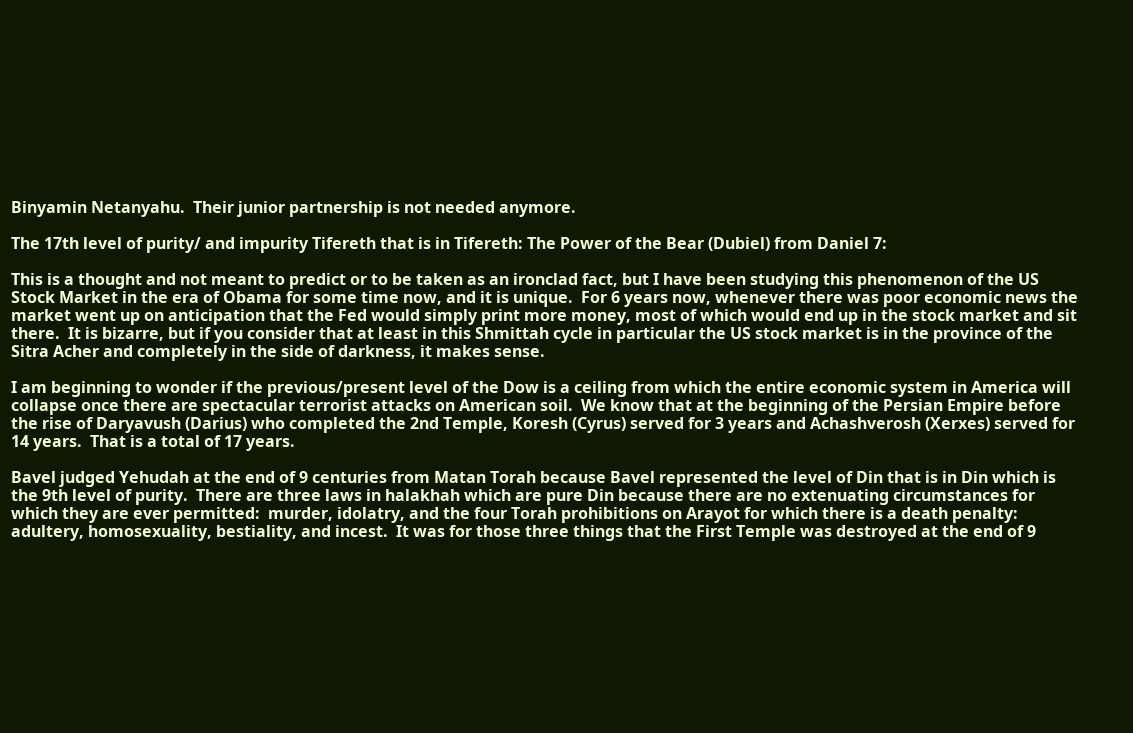Binyamin Netanyahu.  Their junior partnership is not needed anymore.

The 17th level of purity/ and impurity Tifereth that is in Tifereth: The Power of the Bear (Dubiel) from Daniel 7:

This is a thought and not meant to predict or to be taken as an ironclad fact, but I have been studying this phenomenon of the US Stock Market in the era of Obama for some time now, and it is unique.  For 6 years now, whenever there was poor economic news the market went up on anticipation that the Fed would simply print more money, most of which would end up in the stock market and sit there.  It is bizarre, but if you consider that at least in this Shmittah cycle in particular the US stock market is in the province of the Sitra Acher and completely in the side of darkness, it makes sense.

I am beginning to wonder if the previous/present level of the Dow is a ceiling from which the entire economic system in America will collapse once there are spectacular terrorist attacks on American soil.  We know that at the beginning of the Persian Empire before the rise of Daryavush (Darius) who completed the 2nd Temple, Koresh (Cyrus) served for 3 years and Achashverosh (Xerxes) served for 14 years.  That is a total of 17 years.

Bavel judged Yehudah at the end of 9 centuries from Matan Torah because Bavel represented the level of Din that is in Din which is the 9th level of purity.  There are three laws in halakhah which are pure Din because there are no extenuating circumstances for which they are ever permitted:  murder, idolatry, and the four Torah prohibitions on Arayot for which there is a death penalty: adultery, homosexuality, bestiality, and incest.  It was for those three things that the First Temple was destroyed at the end of 9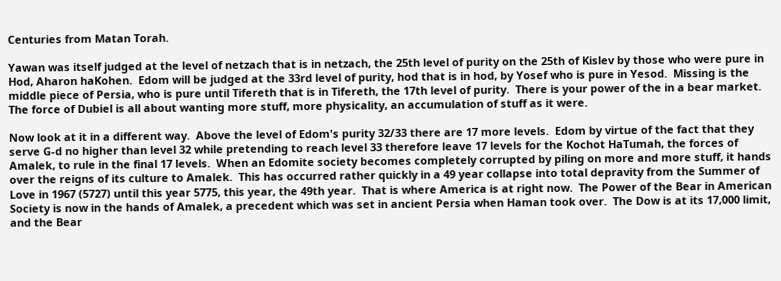Centuries from Matan Torah.

Yawan was itself judged at the level of netzach that is in netzach, the 25th level of purity on the 25th of Kislev by those who were pure in Hod, Aharon haKohen.  Edom will be judged at the 33rd level of purity, hod that is in hod, by Yosef who is pure in Yesod.  Missing is the middle piece of Persia, who is pure until Tifereth that is in Tifereth, the 17th level of purity.  There is your power of the in a bear market.  The force of Dubiel is all about wanting more stuff, more physicality, an accumulation of stuff as it were.

Now look at it in a different way.  Above the level of Edom's purity 32/33 there are 17 more levels.  Edom by virtue of the fact that they serve G-d no higher than level 32 while pretending to reach level 33 therefore leave 17 levels for the Kochot HaTumah, the forces of Amalek, to rule in the final 17 levels.  When an Edomite society becomes completely corrupted by piling on more and more stuff, it hands over the reigns of its culture to Amalek.  This has occurred rather quickly in a 49 year collapse into total depravity from the Summer of Love in 1967 (5727) until this year 5775, this year, the 49th year.  That is where America is at right now.  The Power of the Bear in American Society is now in the hands of Amalek, a precedent which was set in ancient Persia when Haman took over.  The Dow is at its 17,000 limit, and the Bear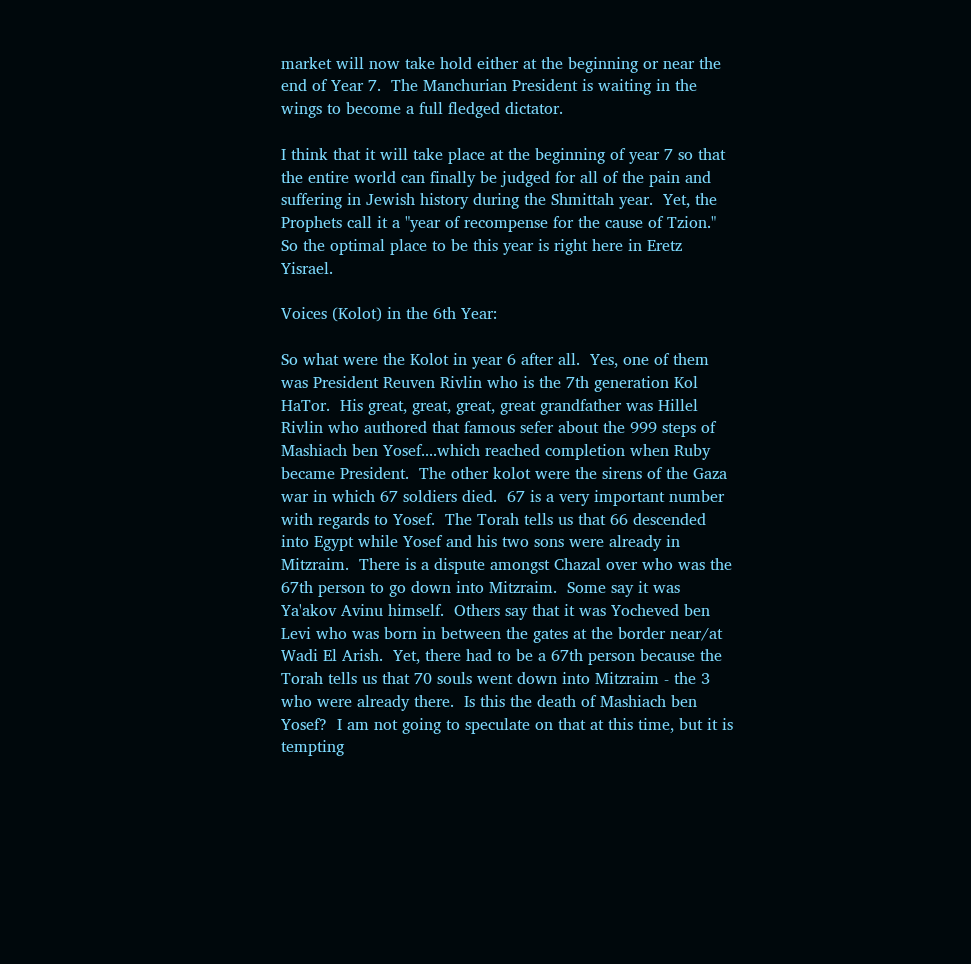market will now take hold either at the beginning or near the end of Year 7.  The Manchurian President is waiting in the wings to become a full fledged dictator.

I think that it will take place at the beginning of year 7 so that the entire world can finally be judged for all of the pain and suffering in Jewish history during the Shmittah year.  Yet, the Prophets call it a "year of recompense for the cause of Tzion."  So the optimal place to be this year is right here in Eretz Yisrael.

Voices (Kolot) in the 6th Year:

So what were the Kolot in year 6 after all.  Yes, one of them was President Reuven Rivlin who is the 7th generation Kol HaTor.  His great, great, great, great grandfather was Hillel Rivlin who authored that famous sefer about the 999 steps of Mashiach ben Yosef....which reached completion when Ruby became President.  The other kolot were the sirens of the Gaza war in which 67 soldiers died.  67 is a very important number with regards to Yosef.  The Torah tells us that 66 descended into Egypt while Yosef and his two sons were already in Mitzraim.  There is a dispute amongst Chazal over who was the 67th person to go down into Mitzraim.  Some say it was Ya'akov Avinu himself.  Others say that it was Yocheved ben Levi who was born in between the gates at the border near/at Wadi El Arish.  Yet, there had to be a 67th person because the Torah tells us that 70 souls went down into Mitzraim - the 3 who were already there.  Is this the death of Mashiach ben Yosef?  I am not going to speculate on that at this time, but it is tempting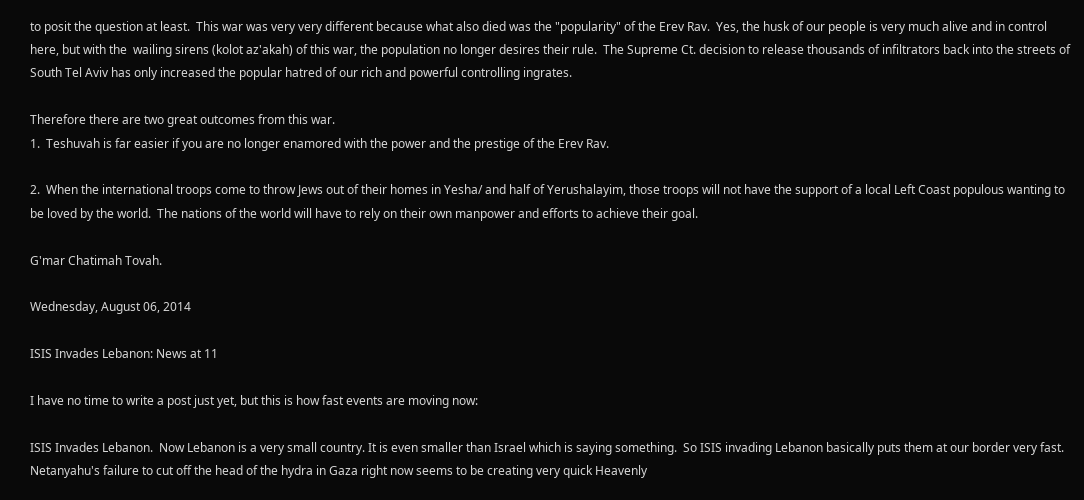to posit the question at least.  This war was very very different because what also died was the "popularity" of the Erev Rav.  Yes, the husk of our people is very much alive and in control here, but with the  wailing sirens (kolot az'akah) of this war, the population no longer desires their rule.  The Supreme Ct. decision to release thousands of infiltrators back into the streets of South Tel Aviv has only increased the popular hatred of our rich and powerful controlling ingrates.

Therefore there are two great outcomes from this war.
1.  Teshuvah is far easier if you are no longer enamored with the power and the prestige of the Erev Rav.

2.  When the international troops come to throw Jews out of their homes in Yesha/ and half of Yerushalayim, those troops will not have the support of a local Left Coast populous wanting to be loved by the world.  The nations of the world will have to rely on their own manpower and efforts to achieve their goal.

G'mar Chatimah Tovah.

Wednesday, August 06, 2014

ISIS Invades Lebanon: News at 11

I have no time to write a post just yet, but this is how fast events are moving now:

ISIS Invades Lebanon.  Now Lebanon is a very small country. It is even smaller than Israel which is saying something.  So ISIS invading Lebanon basically puts them at our border very fast.  Netanyahu's failure to cut off the head of the hydra in Gaza right now seems to be creating very quick Heavenly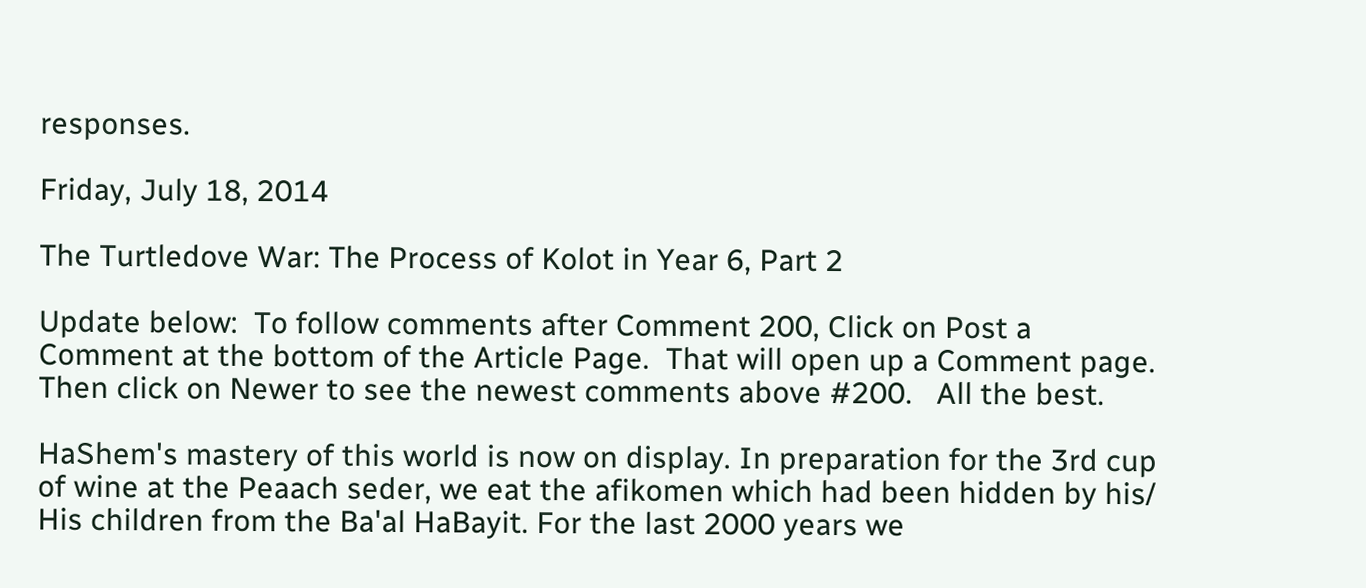responses.

Friday, July 18, 2014

The Turtledove War: The Process of Kolot in Year 6, Part 2

Update below:  To follow comments after Comment 200, Click on Post a Comment at the bottom of the Article Page.  That will open up a Comment page.  Then click on Newer to see the newest comments above #200.   All the best.

HaShem's mastery of this world is now on display. In preparation for the 3rd cup of wine at the Peaach seder, we eat the afikomen which had been hidden by his/ His children from the Ba'al HaBayit. For the last 2000 years we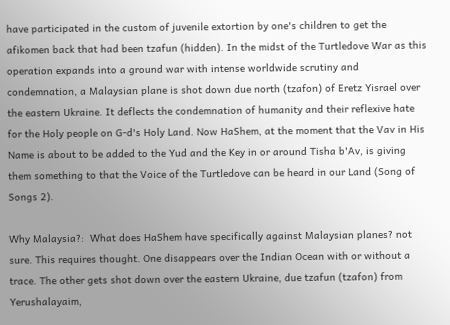have participated in the custom of juvenile extortion by one's children to get the afikomen back that had been tzafun (hidden). In the midst of the Turtledove War as this operation expands into a ground war with intense worldwide scrutiny and condemnation, a Malaysian plane is shot down due north (tzafon) of Eretz Yisrael over the eastern Ukraine. It deflects the condemnation of humanity and their reflexive hate for the Holy people on G-d's Holy Land. Now HaShem, at the moment that the Vav in His Name is about to be added to the Yud and the Key in or around Tisha b'Av, is giving them something to that the Voice of the Turtledove can be heard in our Land (Song of Songs 2).

Why Malaysia?:  What does HaShem have specifically against Malaysian planes? not sure. This requires thought. One disappears over the Indian Ocean with or without a trace. The other gets shot down over the eastern Ukraine, due tzafun (tzafon) from Yerushalayaim,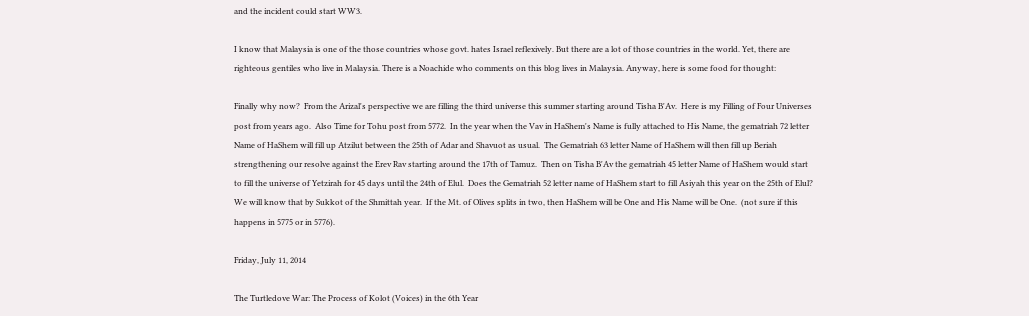and the incident could start WW3.

I know that Malaysia is one of the those countries whose govt. hates Israel reflexively. But there are a lot of those countries in the world. Yet, there are righteous gentiles who live in Malaysia. There is a Noachide who comments on this blog lives in Malaysia. Anyway, here is some food for thought:

Finally why now?  From the Arizal's perspective we are filling the third universe this summer starting around Tisha B'Av.  Here is my Filling of Four Universes post from years ago.  Also Time for Tohu post from 5772.  In the year when the Vav in HaShem's Name is fully attached to His Name, the gematriah 72 letter Name of HaShem will fill up Atzilut between the 25th of Adar and Shavuot as usual.  The Gematriah 63 letter Name of HaShem will then fill up Beriah strengthening our resolve against the Erev Rav starting around the 17th of Tamuz.  Then on Tisha B'Av the gematriah 45 letter Name of HaShem would start to fill the universe of Yetzirah for 45 days until the 24th of Elul.  Does the Gematriah 52 letter name of HaShem start to fill Asiyah this year on the 25th of Elul?  We will know that by Sukkot of the Shmittah year.  If the Mt. of Olives splits in two, then HaShem will be One and His Name will be One.  (not sure if this happens in 5775 or in 5776).

Friday, July 11, 2014

The Turtledove War: The Process of Kolot (Voices) in the 6th Year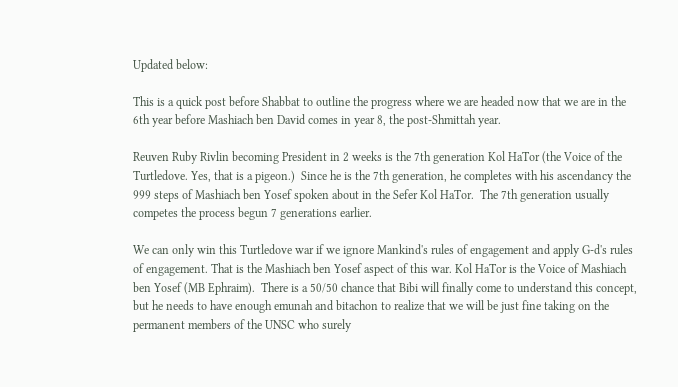Updated below:

This is a quick post before Shabbat to outline the progress where we are headed now that we are in the 6th year before Mashiach ben David comes in year 8, the post-Shmittah year.

Reuven Ruby Rivlin becoming President in 2 weeks is the 7th generation Kol HaTor (the Voice of the Turtledove. Yes, that is a pigeon.)  Since he is the 7th generation, he completes with his ascendancy the 999 steps of Mashiach ben Yosef spoken about in the Sefer Kol HaTor.  The 7th generation usually competes the process begun 7 generations earlier.

We can only win this Turtledove war if we ignore Mankind's rules of engagement and apply G-d's rules of engagement. That is the Mashiach ben Yosef aspect of this war. Kol HaTor is the Voice of Mashiach ben Yosef (MB Ephraim).  There is a 50/50 chance that Bibi will finally come to understand this concept, but he needs to have enough emunah and bitachon to realize that we will be just fine taking on the permanent members of the UNSC who surely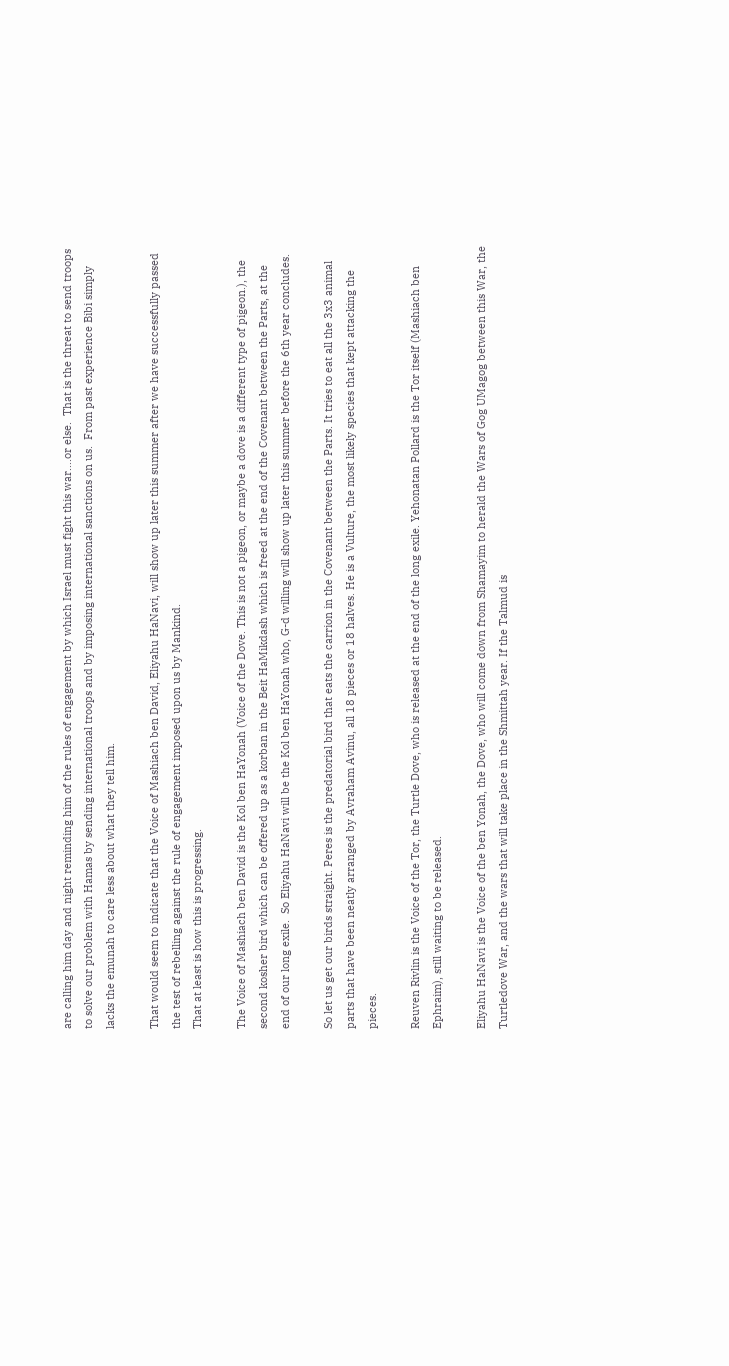are calling him day and night reminding him of the rules of engagement by which Israel must fight this war....or else.  That is the threat to send troops to solve our problem with Hamas by sending international troops and by imposing international sanctions on us.  From past experience Bibi simply lacks the emunah to care less about what they tell him.

That would seem to indicate that the Voice of Mashiach ben David, Eliyahu HaNavi, will show up later this summer after we have successfully passed the test of rebelling against the rule of engagement imposed upon us by Mankind.
That at least is how this is progressing.

The Voice of Mashiach ben David is the Kol ben HaYonah (Voice of the Dove. This is not a pigeon, or maybe a dove is a different type of pigeon.), the second kosher bird which can be offered up as a korban in the Beit HaMikdash which is freed at the end of the Covenant between the Parts, at the end of our long exile.  So Eliyahu HaNavi will be the Kol ben HaYonah who, G-d willing will show up later this summer before the 6th year concludes.

So let us get our birds straight. Peres is the predatorial bird that eats the carrion in the Covenant between the Parts. It tries to eat all the 3x3 animal parts that have been neatly arranged by Avraham Avinu, all 18 pieces or 18 halves. He is a Vulture, the most likely species that kept attacking the pieces.

Reuven Rivlin is the Voice of the Tor, the Turtle Dove, who is released at the end of the long exile. Yehonatan Pollard is the Tor itself (Mashiach ben Ephraim), still waiting to be released.

Eliyahu HaNavi is the Voice of the ben Yonah, the Dove, who will come down from Shamayim to herald the Wars of Gog UMagog between this War, the Turtledove War, and the wars that will take place in the Shmittah year. If the Talmud is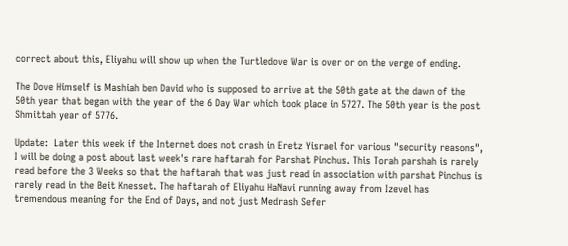correct about this, Eliyahu will show up when the Turtledove War is over or on the verge of ending.

The Dove Himself is Mashiah ben David who is supposed to arrive at the 50th gate at the dawn of the 50th year that began with the year of the 6 Day War which took place in 5727. The 50th year is the post Shmittah year of 5776.

Update:  Later this week if the Internet does not crash in Eretz Yisrael for various "security reasons", I will be doing a post about last week's rare haftarah for Parshat Pinchus. This Torah parshah is rarely read before the 3 Weeks so that the haftarah that was just read in association with parshat Pinchus is rarely read in the Beit Knesset. The haftarah of Eliyahu HaNavi running away from Izevel has tremendous meaning for the End of Days, and not just Medrash Sefer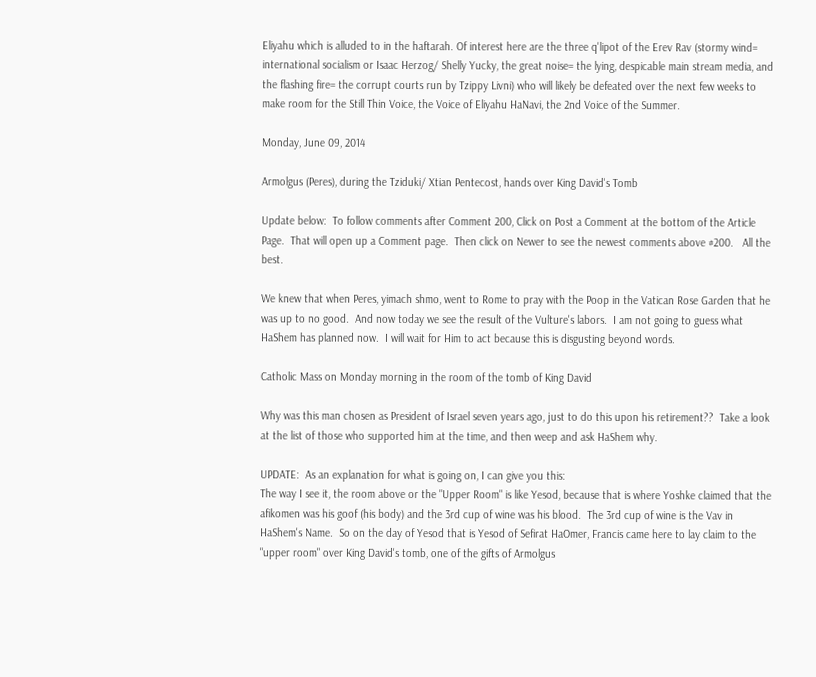Eliyahu which is alluded to in the haftarah. Of interest here are the three q'lipot of the Erev Rav (stormy wind= international socialism or Isaac Herzog/ Shelly Yucky, the great noise= the lying, despicable main stream media, and the flashing fire= the corrupt courts run by Tzippy Livni) who will likely be defeated over the next few weeks to make room for the Still Thin Voice, the Voice of Eliyahu HaNavi, the 2nd Voice of the Summer.

Monday, June 09, 2014

Armolgus (Peres), during the Tziduki/ Xtian Pentecost, hands over King David's Tomb

Update below:  To follow comments after Comment 200, Click on Post a Comment at the bottom of the Article Page.  That will open up a Comment page.  Then click on Newer to see the newest comments above #200.   All the best.

We knew that when Peres, yimach shmo, went to Rome to pray with the Poop in the Vatican Rose Garden that he was up to no good.  And now today we see the result of the Vulture's labors.  I am not going to guess what HaShem has planned now.  I will wait for Him to act because this is disgusting beyond words.

Catholic Mass on Monday morning in the room of the tomb of King David

Why was this man chosen as President of Israel seven years ago, just to do this upon his retirement??  Take a look at the list of those who supported him at the time, and then weep and ask HaShem why.

UPDATE:  As an explanation for what is going on, I can give you this:
The way I see it, the room above or the "Upper Room" is like Yesod, because that is where Yoshke claimed that the afikomen was his goof (his body) and the 3rd cup of wine was his blood.  The 3rd cup of wine is the Vav in HaShem's Name.  So on the day of Yesod that is Yesod of Sefirat HaOmer, Francis came here to lay claim to the "upper room" over King David's tomb, one of the gifts of Armolgus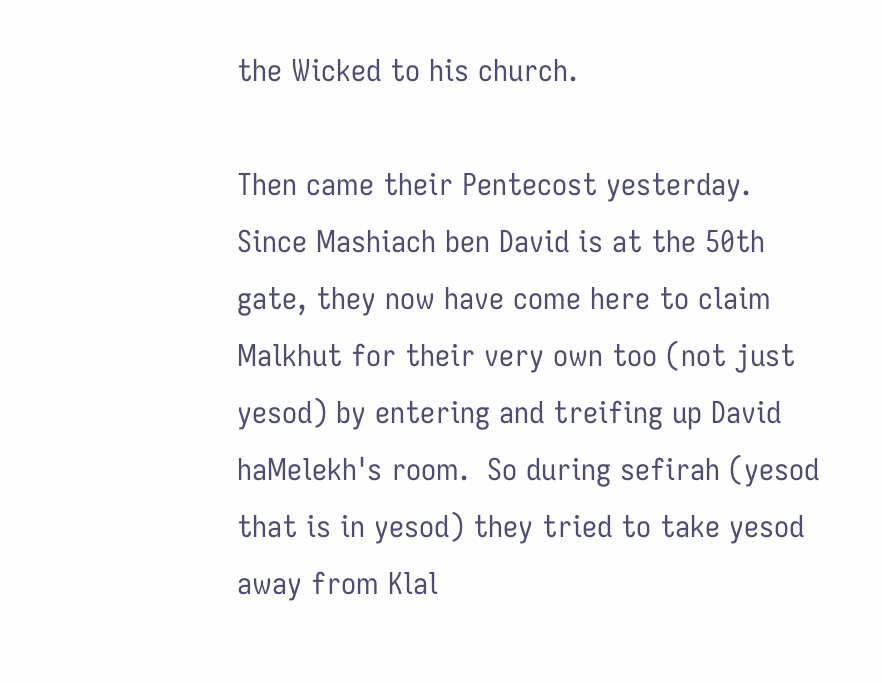the Wicked to his church.

Then came their Pentecost yesterday.  Since Mashiach ben David is at the 50th gate, they now have come here to claim Malkhut for their very own too (not just yesod) by entering and treifing up David haMelekh's room.  So during sefirah (yesod that is in yesod) they tried to take yesod away from Klal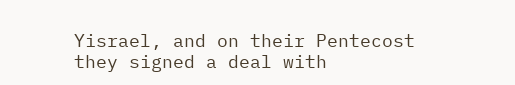Yisrael, and on their Pentecost they signed a deal with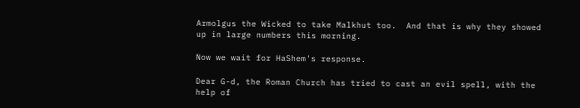Armolgus the Wicked to take Malkhut too.  And that is why they showed up in large numbers this morning.

Now we wait for HaShem's response.

Dear G-d, the Roman Church has tried to cast an evil spell, with the help of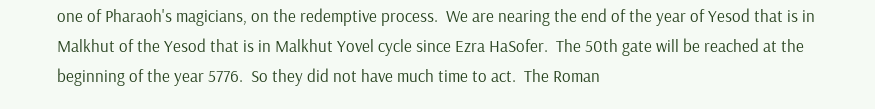one of Pharaoh's magicians, on the redemptive process.  We are nearing the end of the year of Yesod that is in Malkhut of the Yesod that is in Malkhut Yovel cycle since Ezra HaSofer.  The 50th gate will be reached at the beginning of the year 5776.  So they did not have much time to act.  The Roman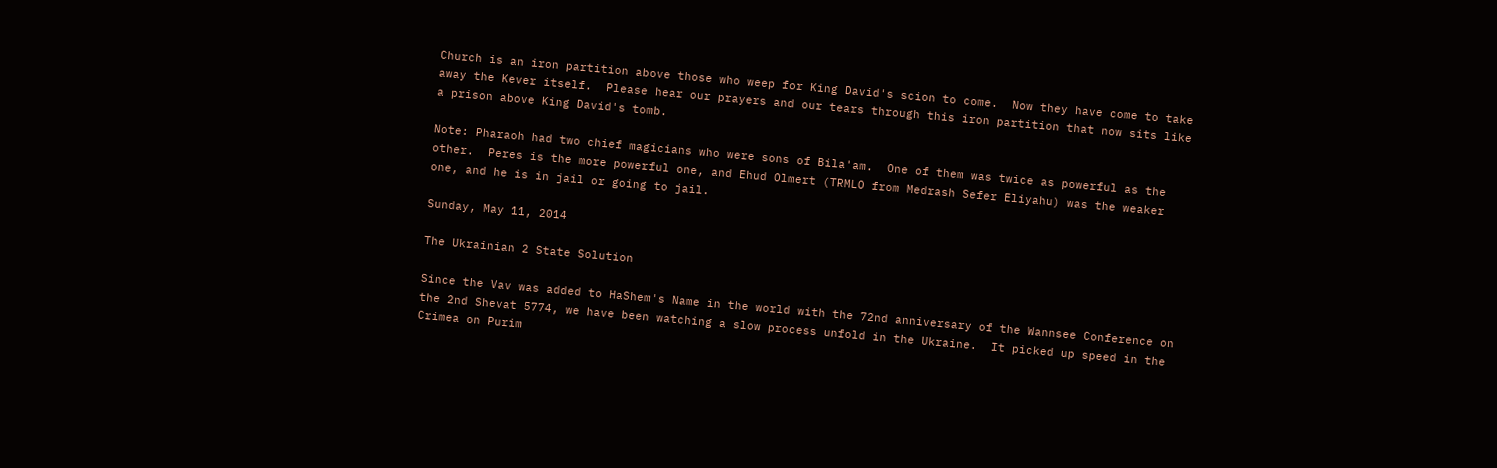Church is an iron partition above those who weep for King David's scion to come.  Now they have come to take away the Kever itself.  Please hear our prayers and our tears through this iron partition that now sits like a prison above King David's tomb.

Note: Pharaoh had two chief magicians who were sons of Bila'am.  One of them was twice as powerful as the other.  Peres is the more powerful one, and Ehud Olmert (TRMLO from Medrash Sefer Eliyahu) was the weaker one, and he is in jail or going to jail.

Sunday, May 11, 2014

The Ukrainian 2 State Solution

Since the Vav was added to HaShem's Name in the world with the 72nd anniversary of the Wannsee Conference on the 2nd Shevat 5774, we have been watching a slow process unfold in the Ukraine.  It picked up speed in the Crimea on Purim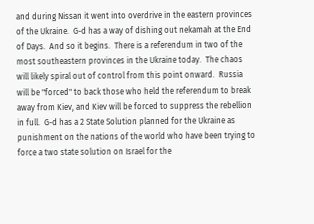and during Nissan it went into overdrive in the eastern provinces of the Ukraine.  G-d has a way of dishing out nekamah at the End of Days.  And so it begins.  There is a referendum in two of the most southeastern provinces in the Ukraine today.  The chaos will likely spiral out of control from this point onward.  Russia will be "forced" to back those who held the referendum to break away from Kiev, and Kiev will be forced to suppress the rebellion in full.  G-d has a 2 State Solution planned for the Ukraine as punishment on the nations of the world who have been trying to force a two state solution on Israel for the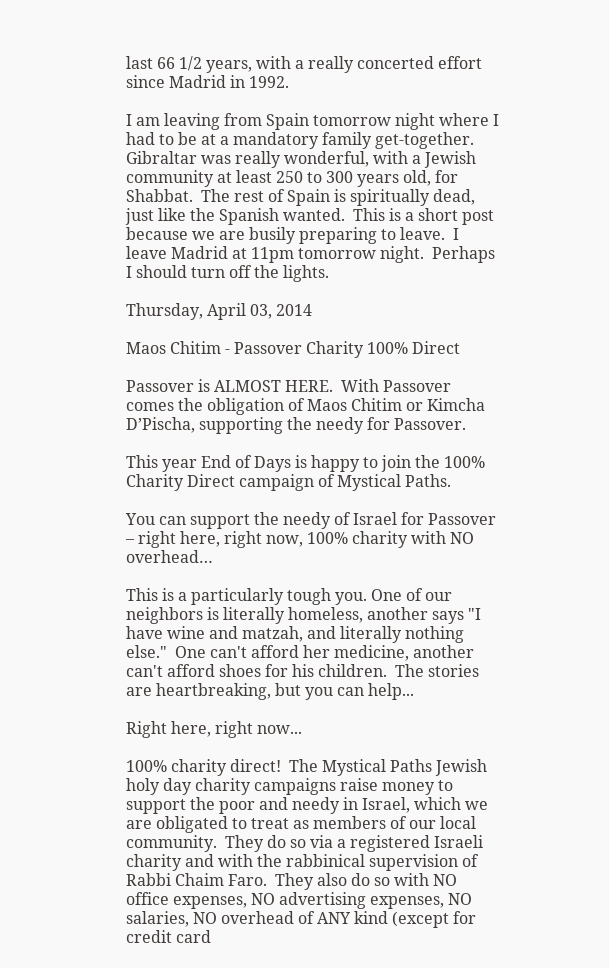last 66 1/2 years, with a really concerted effort since Madrid in 1992.

I am leaving from Spain tomorrow night where I had to be at a mandatory family get-together.  Gibraltar was really wonderful, with a Jewish community at least 250 to 300 years old, for Shabbat.  The rest of Spain is spiritually dead, just like the Spanish wanted.  This is a short post because we are busily preparing to leave.  I leave Madrid at 11pm tomorrow night.  Perhaps I should turn off the lights.

Thursday, April 03, 2014

Maos Chitim - Passover Charity 100% Direct

Passover is ALMOST HERE.  With Passover comes the obligation of Maos Chitim or Kimcha D’Pischa, supporting the needy for Passover.

This year End of Days is happy to join the 100% Charity Direct campaign of Mystical Paths.

You can support the needy of Israel for Passover – right here, right now, 100% charity with NO overhead…

This is a particularly tough you. One of our neighbors is literally homeless, another says "I have wine and matzah, and literally nothing else."  One can't afford her medicine, another can't afford shoes for his children.  The stories are heartbreaking, but you can help...

Right here, right now...

100% charity direct!  The Mystical Paths Jewish holy day charity campaigns raise money to support the poor and needy in Israel, which we are obligated to treat as members of our local community.  They do so via a registered Israeli charity and with the rabbinical supervision of Rabbi Chaim Faro.  They also do so with NO office expenses, NO advertising expenses, NO salaries, NO overhead of ANY kind (except for credit card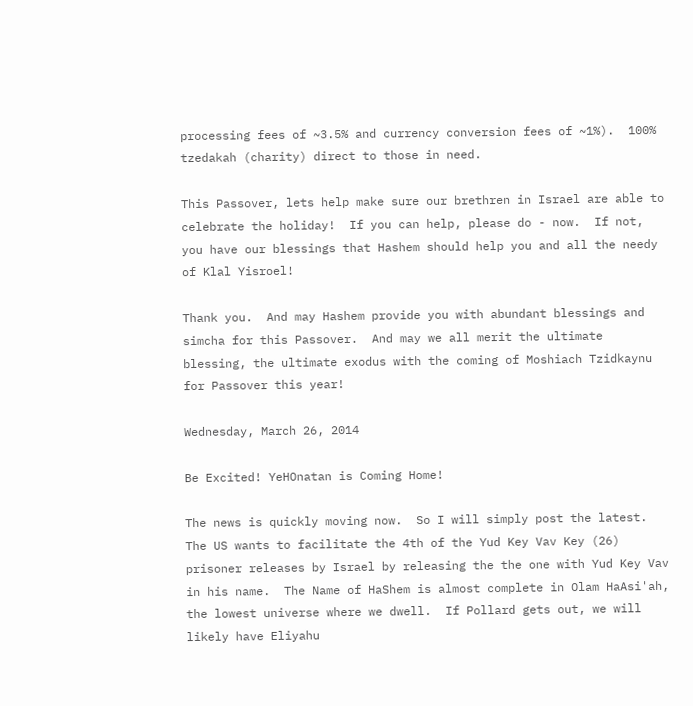processing fees of ~3.5% and currency conversion fees of ~1%).  100% tzedakah (charity) direct to those in need.

This Passover, lets help make sure our brethren in Israel are able to celebrate the holiday!  If you can help, please do - now.  If not, you have our blessings that Hashem should help you and all the needy of Klal Yisroel!

Thank you.  And may Hashem provide you with abundant blessings and simcha for this Passover.  And may we all merit the ultimate blessing, the ultimate exodus with the coming of Moshiach Tzidkaynu for Passover this year!

Wednesday, March 26, 2014

Be Excited! YeHOnatan is Coming Home!

The news is quickly moving now.  So I will simply post the latest.  The US wants to facilitate the 4th of the Yud Key Vav Key (26) prisoner releases by Israel by releasing the the one with Yud Key Vav in his name.  The Name of HaShem is almost complete in Olam HaAsi'ah, the lowest universe where we dwell.  If Pollard gets out, we will likely have Eliyahu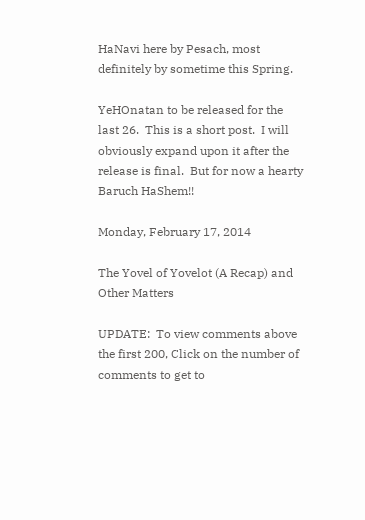HaNavi here by Pesach, most definitely by sometime this Spring.

YeHOnatan to be released for the last 26.  This is a short post.  I will obviously expand upon it after the release is final.  But for now a hearty Baruch HaShem!!

Monday, February 17, 2014

The Yovel of Yovelot (A Recap) and Other Matters

UPDATE:  To view comments above the first 200, Click on the number of comments to get to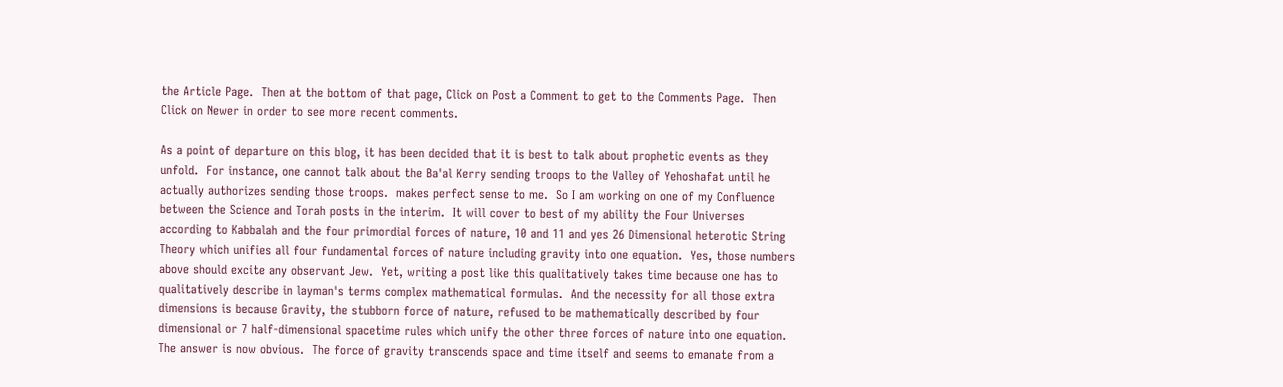the Article Page.  Then at the bottom of that page, Click on Post a Comment to get to the Comments Page.  Then Click on Newer in order to see more recent comments.

As a point of departure on this blog, it has been decided that it is best to talk about prophetic events as they unfold.  For instance, one cannot talk about the Ba'al Kerry sending troops to the Valley of Yehoshafat until he actually authorizes sending those troops.  makes perfect sense to me.  So I am working on one of my Confluence between the Science and Torah posts in the interim.  It will cover to best of my ability the Four Universes according to Kabbalah and the four primordial forces of nature, 10 and 11 and yes 26 Dimensional heterotic String Theory which unifies all four fundamental forces of nature including gravity into one equation.  Yes, those numbers above should excite any observant Jew.  Yet, writing a post like this qualitatively takes time because one has to qualitatively describe in layman's terms complex mathematical formulas.  And the necessity for all those extra dimensions is because Gravity, the stubborn force of nature, refused to be mathematically described by four dimensional or 7 half-dimensional spacetime rules which unify the other three forces of nature into one equation.  The answer is now obvious.  The force of gravity transcends space and time itself and seems to emanate from a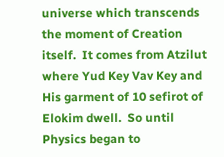universe which transcends the moment of Creation itself.  It comes from Atzilut where Yud Key Vav Key and His garment of 10 sefirot of Elokim dwell.  So until Physics began to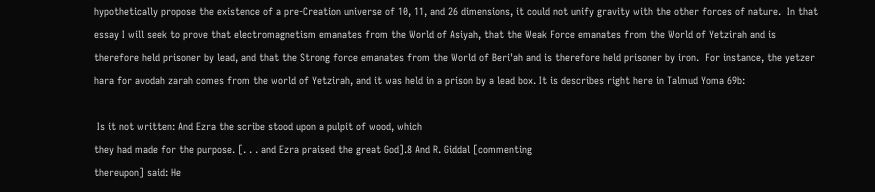hypothetically propose the existence of a pre-Creation universe of 10, 11, and 26 dimensions, it could not unify gravity with the other forces of nature.  In that essay I will seek to prove that electromagnetism emanates from the World of Asiyah, that the Weak Force emanates from the World of Yetzirah and is therefore held prisoner by lead, and that the Strong force emanates from the World of Beri'ah and is therefore held prisoner by iron.  For instance, the yetzer hara for avodah zarah comes from the world of Yetzirah, and it was held in a prison by a lead box. It is describes right here in Talmud Yoma 69b:

 Is it not written: And Ezra the scribe stood upon a pulpit of wood, which
they had made for the purpose. [. . . and Ezra praised the great God].8 And R. Giddal [commenting
thereupon] said: He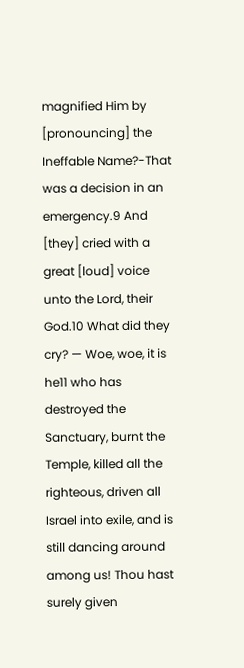magnified Him by [pronouncing] the Ineffable Name?-That was a decision in an
emergency.9 And [they] cried with a great [loud] voice unto the Lord, their God.10 What did they
cry? — Woe, woe, it is he11 who has destroyed the Sanctuary, burnt the Temple, killed all the
righteous, driven all Israel into exile, and is still dancing around among us! Thou hast surely given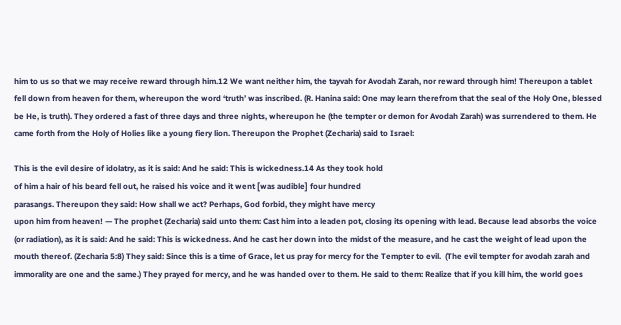him to us so that we may receive reward through him.12 We want neither him, the tayvah for Avodah Zarah, nor reward through him! Thereupon a tablet fell down from heaven for them, whereupon the word ‘truth’ was inscribed. (R. Hanina said: One may learn therefrom that the seal of the Holy One, blessed be He, is truth). They ordered a fast of three days and three nights, whereupon he (the tempter or demon for Avodah Zarah) was surrendered to them. He came forth from the Holy of Holies like a young fiery lion. Thereupon the Prophet (Zecharia) said to Israel:

This is the evil desire of idolatry, as it is said: And he said: This is wickedness.14 As they took hold
of him a hair of his beard fell out, he raised his voice and it went [was audible] four hundred
parasangs. Thereupon they said: How shall we act? Perhaps, God forbid, they might have mercy
upon him from heaven! — The prophet (Zecharia) said unto them: Cast him into a leaden pot, closing its opening with lead. Because lead absorbs the voice (or radiation), as it is said: And he said: This is wickedness. And he cast her down into the midst of the measure, and he cast the weight of lead upon the mouth thereof. (Zecharia 5:8) They said: Since this is a time of Grace, let us pray for mercy for the Tempter to evil.  (The evil tempter for avodah zarah and immorality are one and the same.) They prayed for mercy, and he was handed over to them. He said to them: Realize that if you kill him, the world goes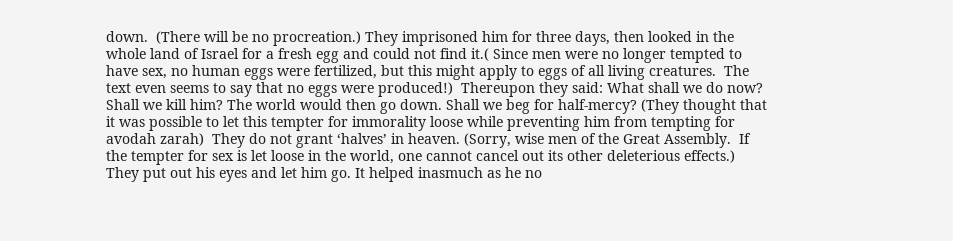down.  (There will be no procreation.) They imprisoned him for three days, then looked in the whole land of Israel for a fresh egg and could not find it.( Since men were no longer tempted to have sex, no human eggs were fertilized, but this might apply to eggs of all living creatures.  The text even seems to say that no eggs were produced!)  Thereupon they said: What shall we do now? Shall we kill him? The world would then go down. Shall we beg for half-mercy? (They thought that it was possible to let this tempter for immorality loose while preventing him from tempting for avodah zarah)  They do not grant ‘halves’ in heaven. (Sorry, wise men of the Great Assembly.  If the tempter for sex is let loose in the world, one cannot cancel out its other deleterious effects.)  They put out his eyes and let him go. It helped inasmuch as he no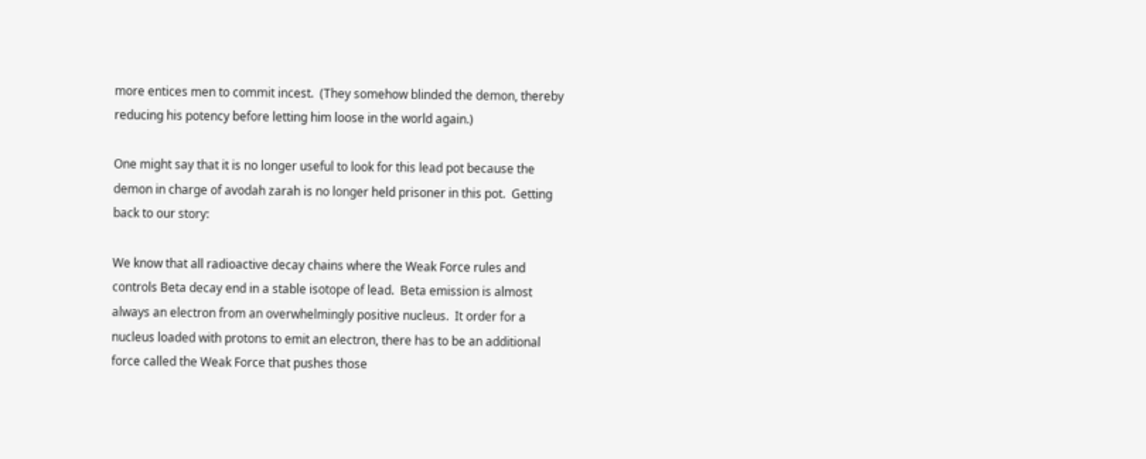more entices men to commit incest.  (They somehow blinded the demon, thereby reducing his potency before letting him loose in the world again.)

One might say that it is no longer useful to look for this lead pot because the demon in charge of avodah zarah is no longer held prisoner in this pot.  Getting back to our story:

We know that all radioactive decay chains where the Weak Force rules and controls Beta decay end in a stable isotope of lead.  Beta emission is almost always an electron from an overwhelmingly positive nucleus.  It order for a nucleus loaded with protons to emit an electron, there has to be an additional force called the Weak Force that pushes those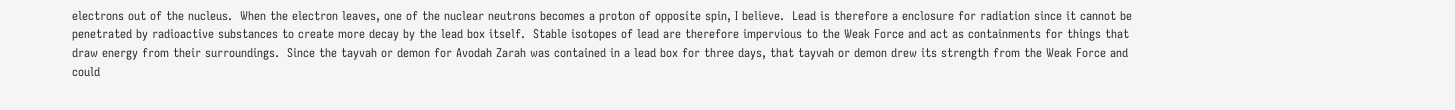electrons out of the nucleus.  When the electron leaves, one of the nuclear neutrons becomes a proton of opposite spin, I believe.  Lead is therefore a enclosure for radiation since it cannot be penetrated by radioactive substances to create more decay by the lead box itself.  Stable isotopes of lead are therefore impervious to the Weak Force and act as containments for things that draw energy from their surroundings.  Since the tayvah or demon for Avodah Zarah was contained in a lead box for three days, that tayvah or demon drew its strength from the Weak Force and could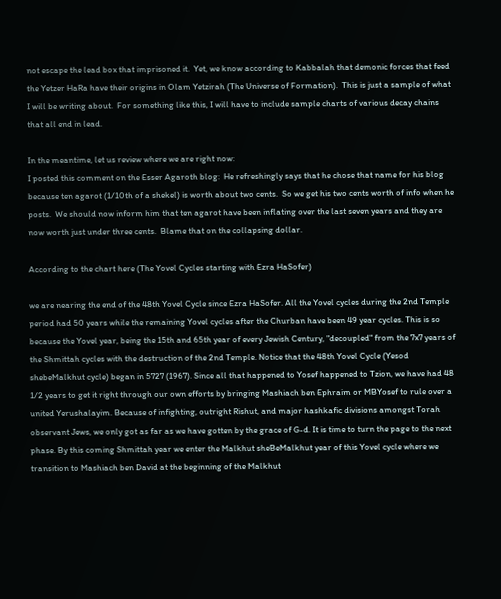not escape the lead box that imprisoned it.  Yet, we know according to Kabbalah that demonic forces that feed the Yetzer HaRa have their origins in Olam Yetzirah (The Universe of Formation).  This is just a sample of what I will be writing about.  For something like this, I will have to include sample charts of various decay chains that all end in lead.

In the meantime, let us review where we are right now:
I posted this comment on the Esser Agaroth blog:  He refreshingly says that he chose that name for his blog because ten agarot (1/10th of a shekel) is worth about two cents.  So we get his two cents worth of info when he posts.  We should now inform him that ten agarot have been inflating over the last seven years and they are now worth just under three cents.  Blame that on the collapsing dollar.

According to the chart here (The Yovel Cycles starting with Ezra HaSofer)

we are nearing the end of the 48th Yovel Cycle since Ezra HaSofer. All the Yovel cycles during the 2nd Temple period had 50 years while the remaining Yovel cycles after the Churban have been 49 year cycles. This is so because the Yovel year, being the 15th and 65th year of every Jewish Century, "decoupled" from the 7x7 years of the Shmittah cycles with the destruction of the 2nd Temple. Notice that the 48th Yovel Cycle (Yesod shebeMalkhut cycle) began in 5727 (1967). Since all that happened to Yosef happened to Tzion, we have had 48 1/2 years to get it right through our own efforts by bringing Mashiach ben Ephraim or MBYosef to rule over a united Yerushalayim. Because of infighting, outright Rishut, and major hashkafic divisions amongst Torah observant Jews, we only got as far as we have gotten by the grace of G-d. It is time to turn the page to the next phase. By this coming Shmittah year we enter the Malkhut sheBeMalkhut year of this Yovel cycle where we transition to Mashiach ben David at the beginning of the Malkhut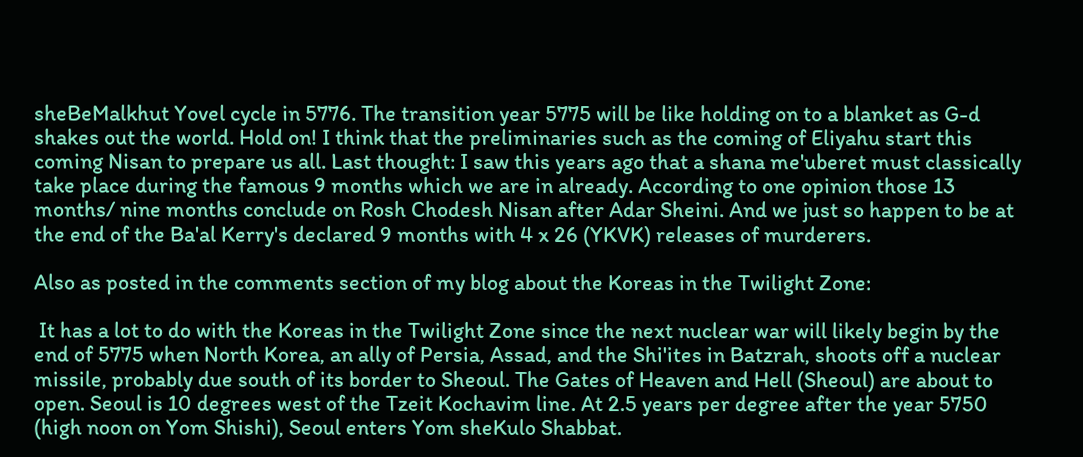sheBeMalkhut Yovel cycle in 5776. The transition year 5775 will be like holding on to a blanket as G-d shakes out the world. Hold on! I think that the preliminaries such as the coming of Eliyahu start this coming Nisan to prepare us all. Last thought: I saw this years ago that a shana me'uberet must classically take place during the famous 9 months which we are in already. According to one opinion those 13 months/ nine months conclude on Rosh Chodesh Nisan after Adar Sheini. And we just so happen to be at the end of the Ba'al Kerry's declared 9 months with 4 x 26 (YKVK) releases of murderers.

Also as posted in the comments section of my blog about the Koreas in the Twilight Zone:

 It has a lot to do with the Koreas in the Twilight Zone since the next nuclear war will likely begin by the end of 5775 when North Korea, an ally of Persia, Assad, and the Shi'ites in Batzrah, shoots off a nuclear missile, probably due south of its border to Sheoul. The Gates of Heaven and Hell (Sheoul) are about to open. Seoul is 10 degrees west of the Tzeit Kochavim line. At 2.5 years per degree after the year 5750 (high noon on Yom Shishi), Seoul enters Yom sheKulo Shabbat.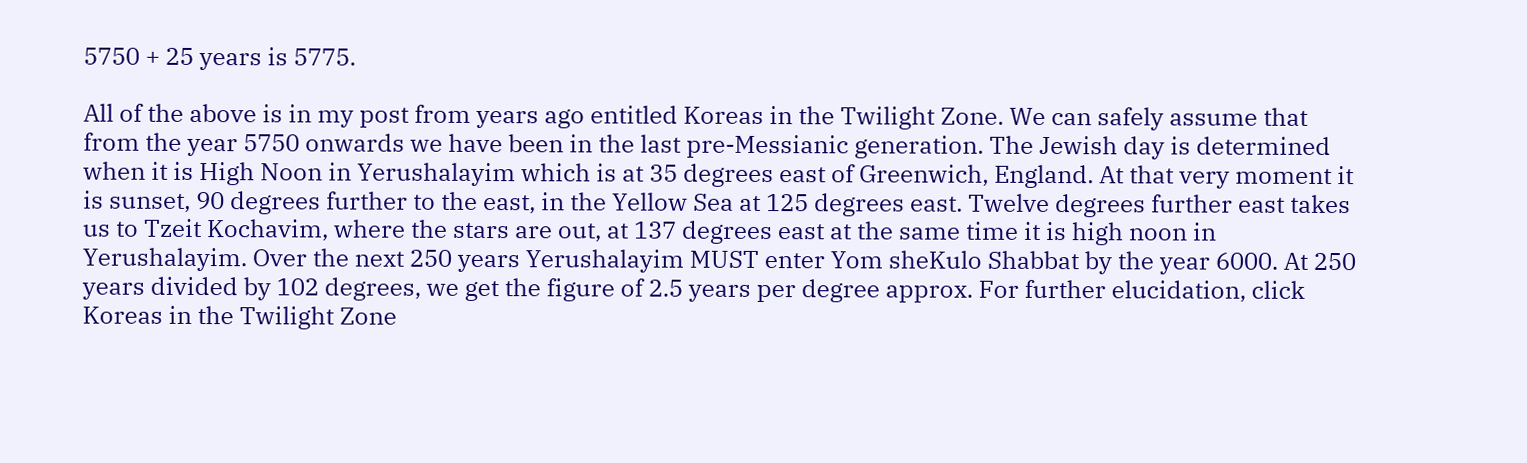5750 + 25 years is 5775.

All of the above is in my post from years ago entitled Koreas in the Twilight Zone. We can safely assume that from the year 5750 onwards we have been in the last pre-Messianic generation. The Jewish day is determined when it is High Noon in Yerushalayim which is at 35 degrees east of Greenwich, England. At that very moment it is sunset, 90 degrees further to the east, in the Yellow Sea at 125 degrees east. Twelve degrees further east takes us to Tzeit Kochavim, where the stars are out, at 137 degrees east at the same time it is high noon in Yerushalayim. Over the next 250 years Yerushalayim MUST enter Yom sheKulo Shabbat by the year 6000. At 250 years divided by 102 degrees, we get the figure of 2.5 years per degree approx. For further elucidation, click Koreas in the Twilight Zone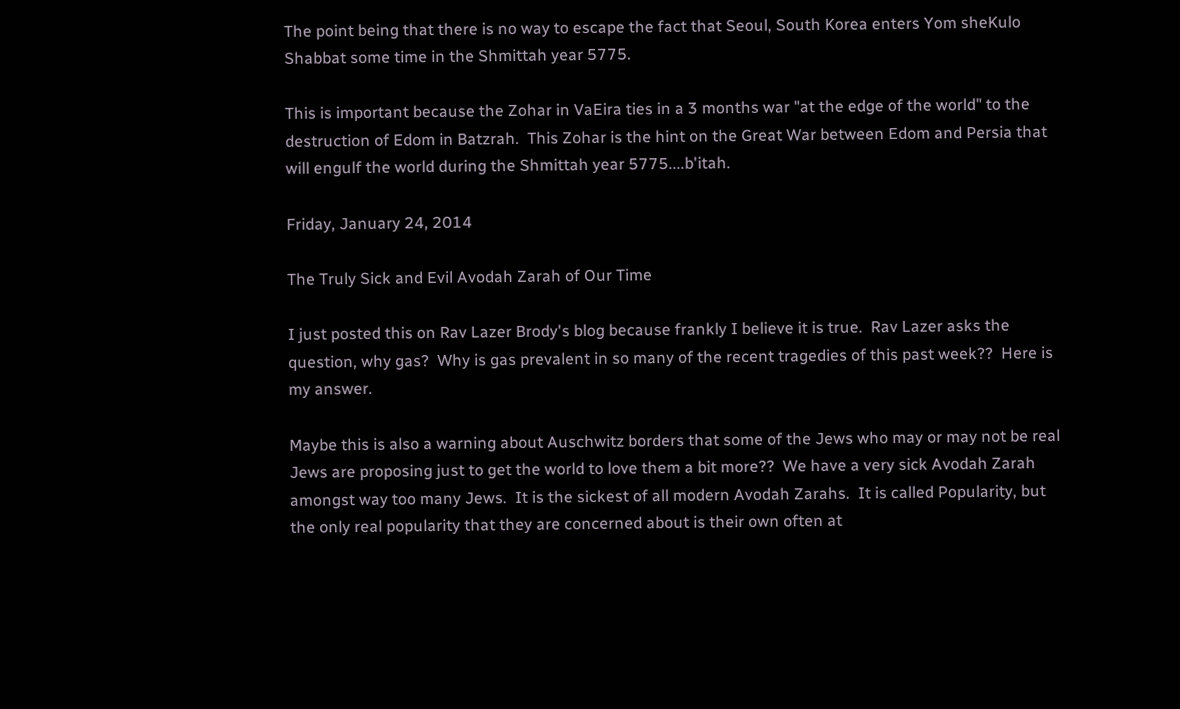The point being that there is no way to escape the fact that Seoul, South Korea enters Yom sheKulo Shabbat some time in the Shmittah year 5775.

This is important because the Zohar in VaEira ties in a 3 months war "at the edge of the world" to the destruction of Edom in Batzrah.  This Zohar is the hint on the Great War between Edom and Persia that will engulf the world during the Shmittah year 5775....b'itah.

Friday, January 24, 2014

The Truly Sick and Evil Avodah Zarah of Our Time

I just posted this on Rav Lazer Brody's blog because frankly I believe it is true.  Rav Lazer asks the question, why gas?  Why is gas prevalent in so many of the recent tragedies of this past week??  Here is my answer.

Maybe this is also a warning about Auschwitz borders that some of the Jews who may or may not be real Jews are proposing just to get the world to love them a bit more??  We have a very sick Avodah Zarah amongst way too many Jews.  It is the sickest of all modern Avodah Zarahs.  It is called Popularity, but the only real popularity that they are concerned about is their own often at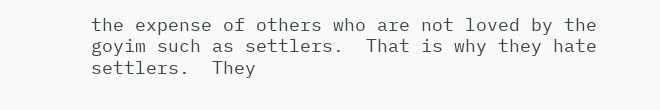the expense of others who are not loved by the goyim such as settlers.  That is why they hate settlers.  They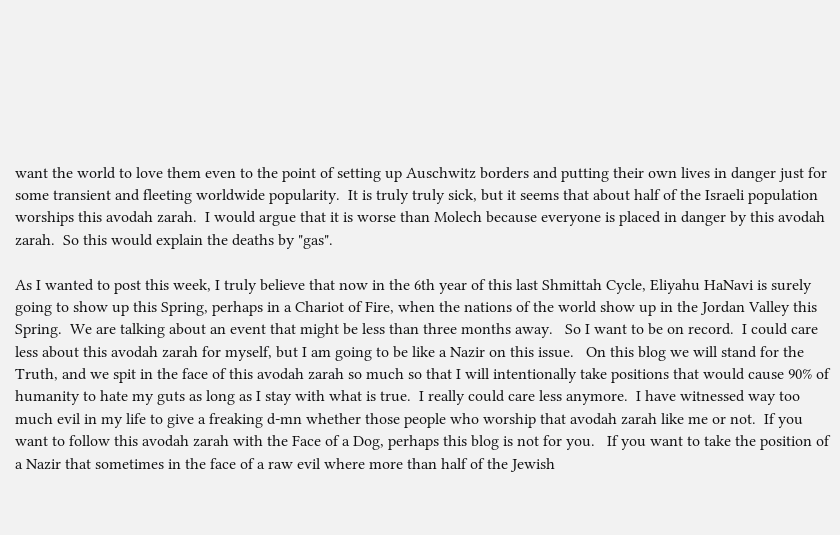want the world to love them even to the point of setting up Auschwitz borders and putting their own lives in danger just for some transient and fleeting worldwide popularity.  It is truly truly sick, but it seems that about half of the Israeli population worships this avodah zarah.  I would argue that it is worse than Molech because everyone is placed in danger by this avodah zarah.  So this would explain the deaths by "gas".

As I wanted to post this week, I truly believe that now in the 6th year of this last Shmittah Cycle, Eliyahu HaNavi is surely going to show up this Spring, perhaps in a Chariot of Fire, when the nations of the world show up in the Jordan Valley this Spring.  We are talking about an event that might be less than three months away.   So I want to be on record.  I could care less about this avodah zarah for myself, but I am going to be like a Nazir on this issue.   On this blog we will stand for the Truth, and we spit in the face of this avodah zarah so much so that I will intentionally take positions that would cause 90% of humanity to hate my guts as long as I stay with what is true.  I really could care less anymore.  I have witnessed way too much evil in my life to give a freaking d-mn whether those people who worship that avodah zarah like me or not.  If you want to follow this avodah zarah with the Face of a Dog, perhaps this blog is not for you.   If you want to take the position of a Nazir that sometimes in the face of a raw evil where more than half of the Jewish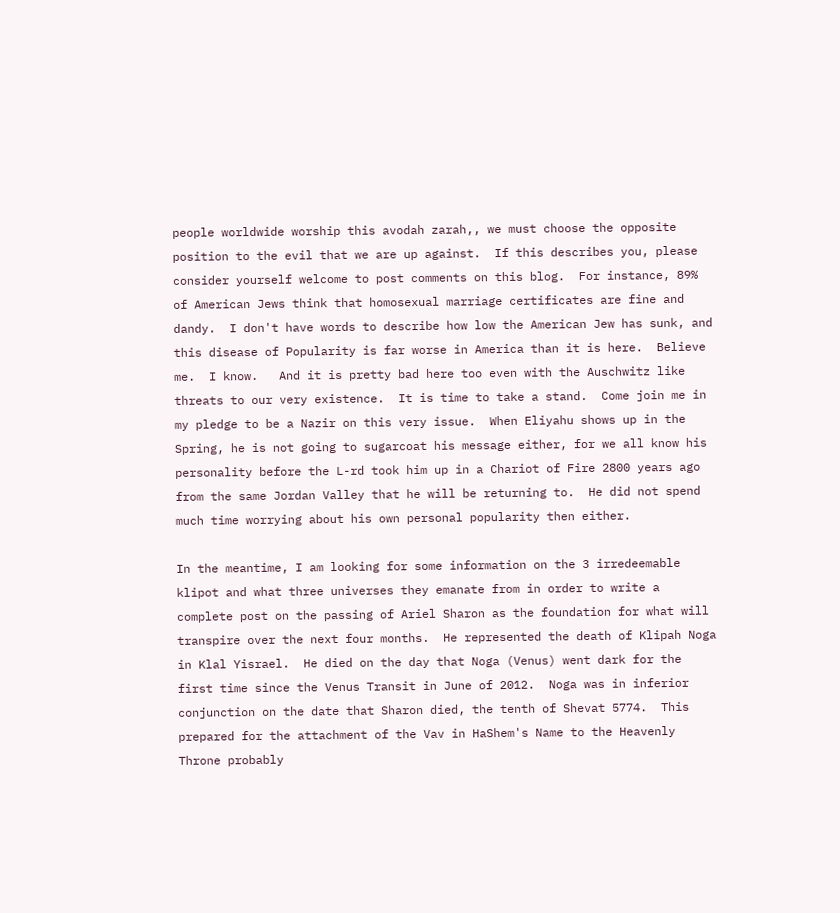people worldwide worship this avodah zarah,, we must choose the opposite position to the evil that we are up against.  If this describes you, please consider yourself welcome to post comments on this blog.  For instance, 89% of American Jews think that homosexual marriage certificates are fine and dandy.  I don't have words to describe how low the American Jew has sunk, and this disease of Popularity is far worse in America than it is here.  Believe me.  I know.   And it is pretty bad here too even with the Auschwitz like threats to our very existence.  It is time to take a stand.  Come join me in my pledge to be a Nazir on this very issue.  When Eliyahu shows up in the Spring, he is not going to sugarcoat his message either, for we all know his personality before the L-rd took him up in a Chariot of Fire 2800 years ago from the same Jordan Valley that he will be returning to.  He did not spend much time worrying about his own personal popularity then either.

In the meantime, I am looking for some information on the 3 irredeemable klipot and what three universes they emanate from in order to write a complete post on the passing of Ariel Sharon as the foundation for what will transpire over the next four months.  He represented the death of Klipah Noga in Klal Yisrael.  He died on the day that Noga (Venus) went dark for the first time since the Venus Transit in June of 2012.  Noga was in inferior conjunction on the date that Sharon died, the tenth of Shevat 5774.  This prepared for the attachment of the Vav in HaShem's Name to the Heavenly Throne probably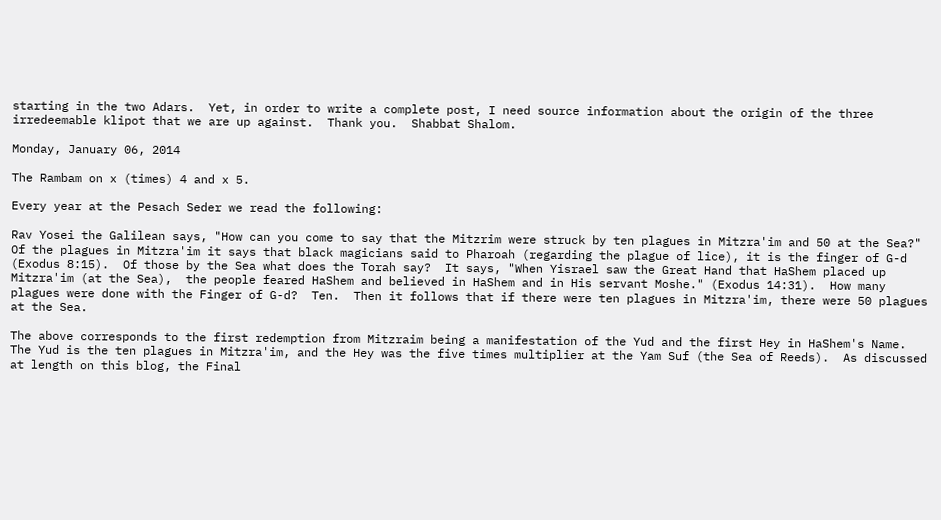starting in the two Adars.  Yet, in order to write a complete post, I need source information about the origin of the three irredeemable klipot that we are up against.  Thank you.  Shabbat Shalom.

Monday, January 06, 2014

The Rambam on x (times) 4 and x 5.

Every year at the Pesach Seder we read the following:

Rav Yosei the Galilean says, "How can you come to say that the Mitzrim were struck by ten plagues in Mitzra'im and 50 at the Sea?"  Of the plagues in Mitzra'im it says that black magicians said to Pharoah (regarding the plague of lice), it is the finger of G-d (Exodus 8:15).  Of those by the Sea what does the Torah say?  It says, "When Yisrael saw the Great Hand that HaShem placed up Mitzra'im (at the Sea),  the people feared HaShem and believed in HaShem and in His servant Moshe." (Exodus 14:31).  How many plagues were done with the Finger of G-d?  Ten.  Then it follows that if there were ten plagues in Mitzra'im, there were 50 plagues at the Sea.

The above corresponds to the first redemption from Mitzraim being a manifestation of the Yud and the first Hey in HaShem's Name.  The Yud is the ten plagues in Mitzra'im, and the Hey was the five times multiplier at the Yam Suf (the Sea of Reeds).  As discussed at length on this blog, the Final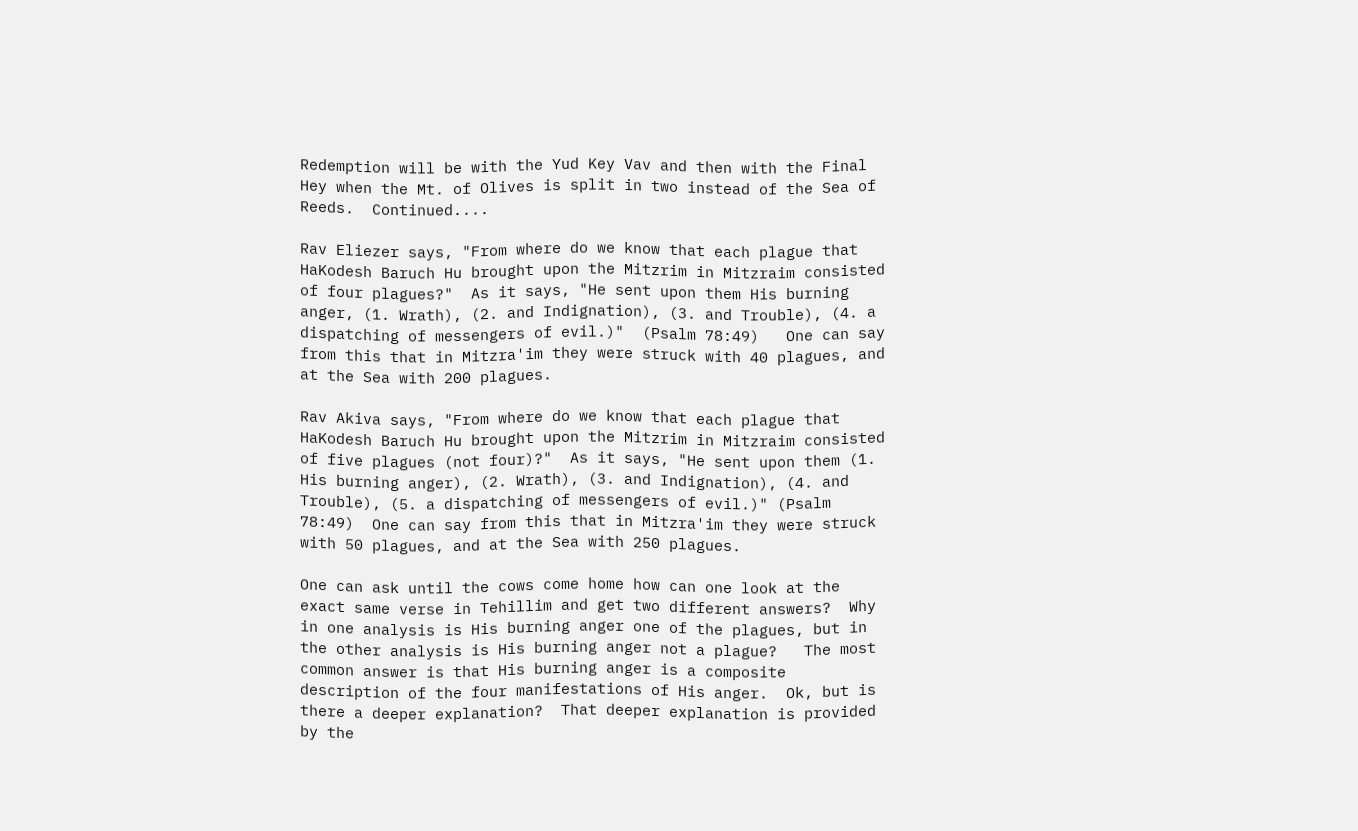Redemption will be with the Yud Key Vav and then with the Final Hey when the Mt. of Olives is split in two instead of the Sea of Reeds.  Continued....

Rav Eliezer says, "From where do we know that each plague that HaKodesh Baruch Hu brought upon the Mitzrim in Mitzraim consisted of four plagues?"  As it says, "He sent upon them His burning anger, (1. Wrath), (2. and Indignation), (3. and Trouble), (4. a dispatching of messengers of evil.)"  (Psalm 78:49)   One can say from this that in Mitzra'im they were struck with 40 plagues, and at the Sea with 200 plagues.

Rav Akiva says, "From where do we know that each plague that HaKodesh Baruch Hu brought upon the Mitzrim in Mitzraim consisted of five plagues (not four)?"  As it says, "He sent upon them (1. His burning anger), (2. Wrath), (3. and Indignation), (4. and Trouble), (5. a dispatching of messengers of evil.)" (Psalm 78:49)  One can say from this that in Mitzra'im they were struck with 50 plagues, and at the Sea with 250 plagues.

One can ask until the cows come home how can one look at the exact same verse in Tehillim and get two different answers?  Why in one analysis is His burning anger one of the plagues, but in the other analysis is His burning anger not a plague?   The most common answer is that His burning anger is a composite description of the four manifestations of His anger.  Ok, but is there a deeper explanation?  That deeper explanation is provided by the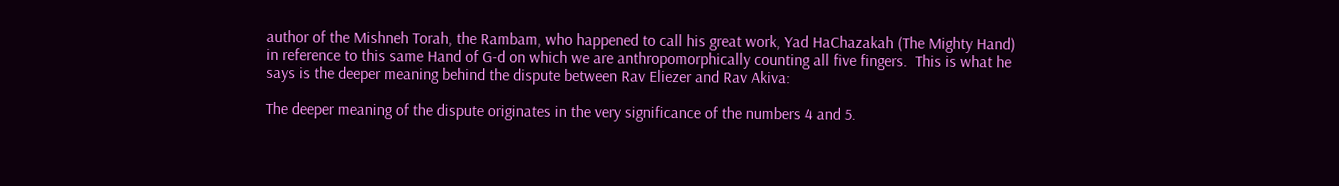author of the Mishneh Torah, the Rambam, who happened to call his great work, Yad HaChazakah (The Mighty Hand) in reference to this same Hand of G-d on which we are anthropomorphically counting all five fingers.  This is what he says is the deeper meaning behind the dispute between Rav Eliezer and Rav Akiva:

The deeper meaning of the dispute originates in the very significance of the numbers 4 and 5.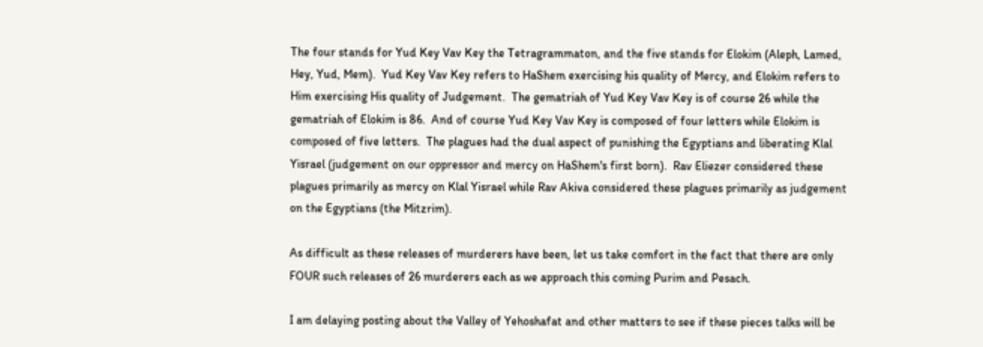The four stands for Yud Key Vav Key the Tetragrammaton, and the five stands for Elokim (Aleph, Lamed, Hey, Yud, Mem).  Yud Key Vav Key refers to HaShem exercising his quality of Mercy, and Elokim refers to Him exercising His quality of Judgement.  The gematriah of Yud Key Vav Key is of course 26 while the gematriah of Elokim is 86.  And of course Yud Key Vav Key is composed of four letters while Elokim is composed of five letters.  The plagues had the dual aspect of punishing the Egyptians and liberating Klal Yisrael (judgement on our oppressor and mercy on HaShem's first born).  Rav Eliezer considered these plagues primarily as mercy on Klal Yisrael while Rav Akiva considered these plagues primarily as judgement on the Egyptians (the Mitzrim).

As difficult as these releases of murderers have been, let us take comfort in the fact that there are only FOUR such releases of 26 murderers each as we approach this coming Purim and Pesach.

I am delaying posting about the Valley of Yehoshafat and other matters to see if these pieces talks will be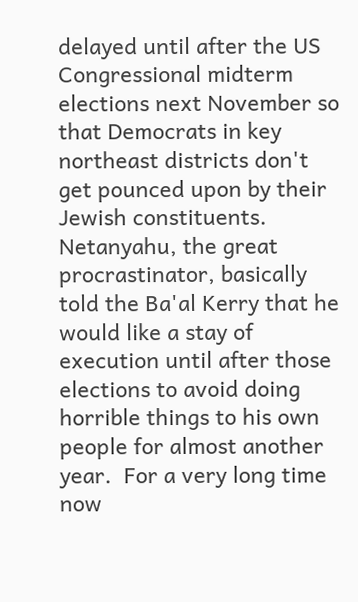delayed until after the US Congressional midterm elections next November so that Democrats in key northeast districts don't get pounced upon by their Jewish constituents.  Netanyahu, the great procrastinator, basically told the Ba'al Kerry that he would like a stay of execution until after those elections to avoid doing horrible things to his own people for almost another year.  For a very long time now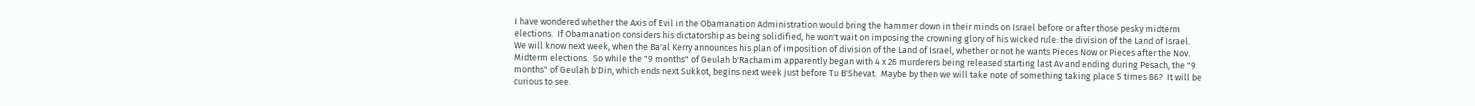I have wondered whether the Axis of Evil in the Obamanation Administration would bring the hammer down in their minds on Israel before or after those pesky midterm elections.  If Obamanation considers his dictatorship as being solidified, he won't wait on imposing the crowning glory of his wicked rule: the division of the Land of Israel.  We will know next week, when the Ba'al Kerry announces his plan of imposition of division of the Land of Israel, whether or not he wants Pieces Now or Pieces after the Nov. Midterm elections.  So while the "9 months" of Geulah b'Rachamim apparently began with 4 x 26 murderers being released starting last Av and ending during Pesach, the "9 months" of Geulah b'Din, which ends next Sukkot, begins next week just before Tu B'Shevat.  Maybe by then we will take note of something taking place 5 times 86?  It will be curious to see.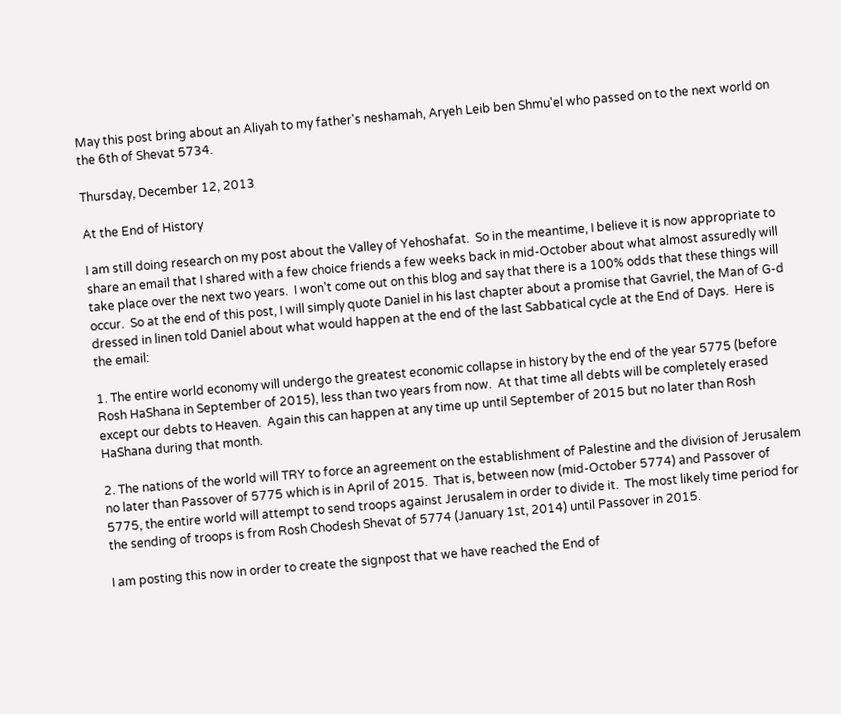May this post bring about an Aliyah to my father's neshamah, Aryeh Leib ben Shmu'el who passed on to the next world on the 6th of Shevat 5734.

Thursday, December 12, 2013

At the End of History

I am still doing research on my post about the Valley of Yehoshafat.  So in the meantime, I believe it is now appropriate to share an email that I shared with a few choice friends a few weeks back in mid-October about what almost assuredly will take place over the next two years.  I won't come out on this blog and say that there is a 100% odds that these things will occur.  So at the end of this post, I will simply quote Daniel in his last chapter about a promise that Gavriel, the Man of G-d dressed in linen told Daniel about what would happen at the end of the last Sabbatical cycle at the End of Days.  Here is the email:

1. The entire world economy will undergo the greatest economic collapse in history by the end of the year 5775 (before Rosh HaShana in September of 2015), less than two years from now.  At that time all debts will be completely erased except our debts to Heaven.  Again this can happen at any time up until September of 2015 but no later than Rosh HaShana during that month.

2. The nations of the world will TRY to force an agreement on the establishment of Palestine and the division of Jerusalem no later than Passover of 5775 which is in April of 2015.  That is, between now (mid-October 5774) and Passover of 5775, the entire world will attempt to send troops against Jerusalem in order to divide it.  The most likely time period for the sending of troops is from Rosh Chodesh Shevat of 5774 (January 1st, 2014) until Passover in 2015.

I am posting this now in order to create the signpost that we have reached the End of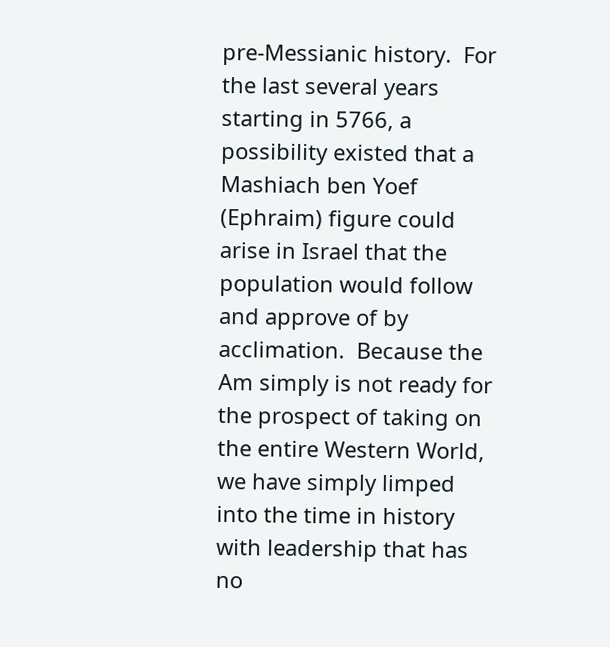pre-Messianic history.  For the last several years starting in 5766, a possibility existed that a Mashiach ben Yoef (Ephraim) figure could arise in Israel that the population would follow and approve of by acclimation.  Because the Am simply is not ready for the prospect of taking on the entire Western World, we have simply limped into the time in history with leadership that has no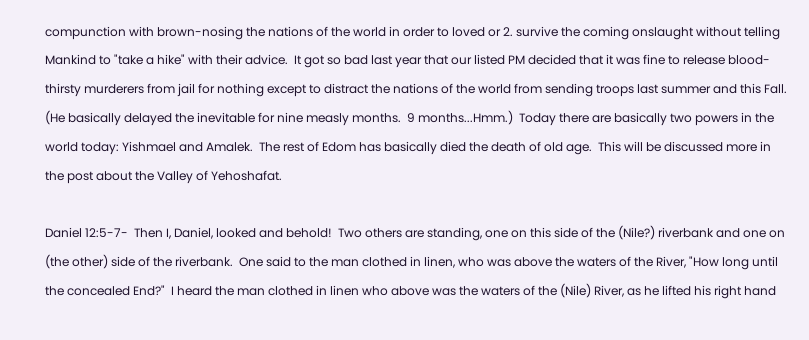compunction with brown-nosing the nations of the world in order to loved or 2. survive the coming onslaught without telling Mankind to "take a hike" with their advice.  It got so bad last year that our listed PM decided that it was fine to release blood-thirsty murderers from jail for nothing except to distract the nations of the world from sending troops last summer and this Fall.  (He basically delayed the inevitable for nine measly months.  9 months...Hmm.)  Today there are basically two powers in the world today: Yishmael and Amalek.  The rest of Edom has basically died the death of old age.  This will be discussed more in the post about the Valley of Yehoshafat.

Daniel 12:5-7-  Then I, Daniel, looked and behold!  Two others are standing, one on this side of the (Nile?) riverbank and one on (the other) side of the riverbank.  One said to the man clothed in linen, who was above the waters of the River, "How long until the concealed End?"  I heard the man clothed in linen who above was the waters of the (Nile) River, as he lifted his right hand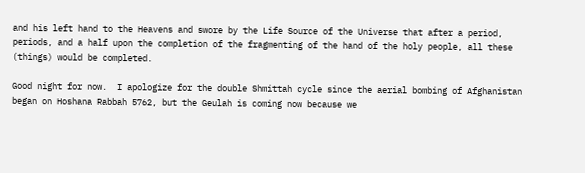and his left hand to the Heavens and swore by the Life Source of the Universe that after a period, periods, and a half upon the completion of the fragmenting of the hand of the holy people, all these (things) would be completed.

Good night for now.  I apologize for the double Shmittah cycle since the aerial bombing of Afghanistan began on Hoshana Rabbah 5762, but the Geulah is coming now because we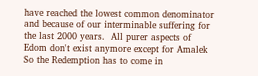have reached the lowest common denominator and because of our interminable suffering for the last 2000 years.  All purer aspects of Edom don't exist anymore except for Amalek   So the Redemption has to come in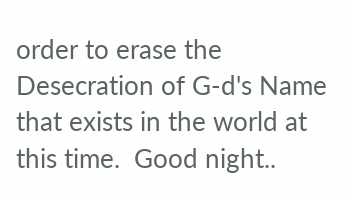order to erase the Desecration of G-d's Name that exists in the world at this time.  Good night..